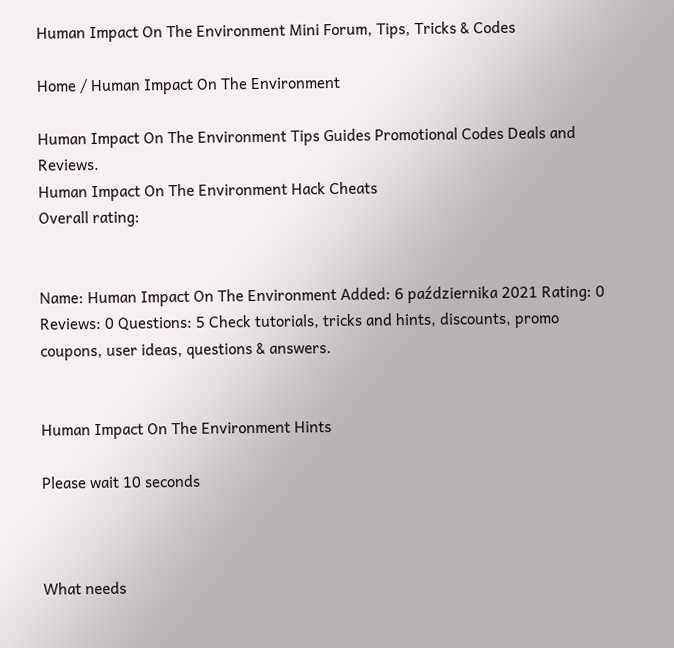Human Impact On The Environment Mini Forum, Tips, Tricks & Codes

Home / Human Impact On The Environment

Human Impact On The Environment Tips Guides Promotional Codes Deals and Reviews.
Human Impact On The Environment Hack Cheats
Overall rating:


Name: Human Impact On The Environment Added: 6 października 2021 Rating: 0 Reviews: 0 Questions: 5 Check tutorials, tricks and hints, discounts, promo coupons, user ideas, questions & answers.


Human Impact On The Environment Hints

Please wait 10 seconds



What needs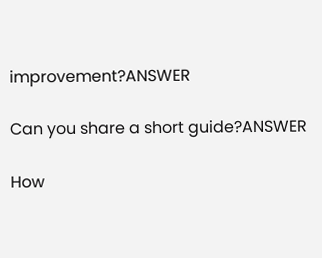improvement?ANSWER

Can you share a short guide?ANSWER

How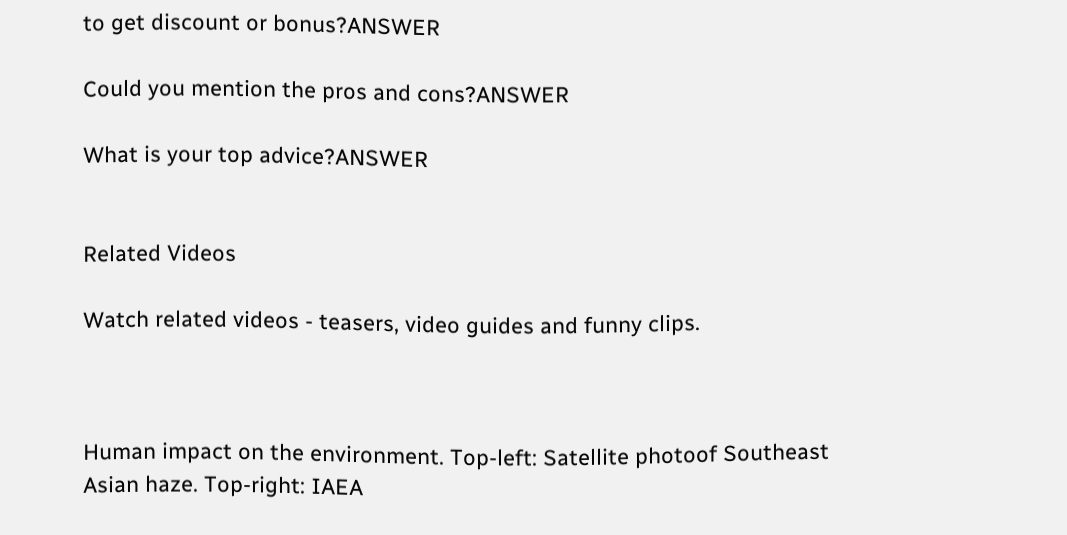to get discount or bonus?ANSWER

Could you mention the pros and cons?ANSWER

What is your top advice?ANSWER


Related Videos

Watch related videos - teasers, video guides and funny clips.



Human impact on the environment. Top-left: Satellite photoof Southeast Asian haze. Top-right: IAEA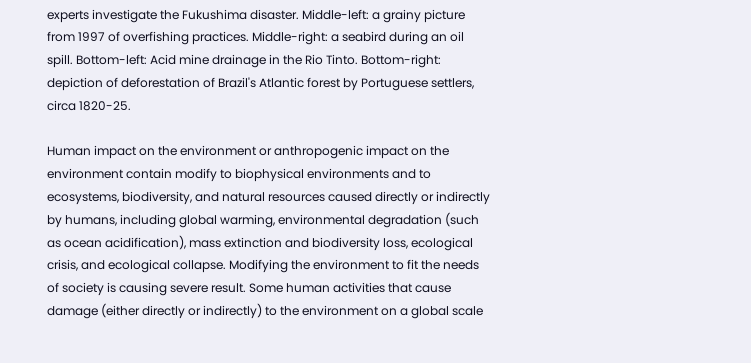experts investigate the Fukushima disaster. Middle-left: a grainy picture from 1997 of overfishing practices. Middle-right: a seabird during an oil spill. Bottom-left: Acid mine drainage in the Rio Tinto. Bottom-right: depiction of deforestation of Brazil's Atlantic forest by Portuguese settlers, circa 1820-25.

Human impact on the environment or anthropogenic impact on the environment contain modify to biophysical environments and to ecosystems, biodiversity, and natural resources caused directly or indirectly by humans, including global warming, environmental degradation (such as ocean acidification), mass extinction and biodiversity loss, ecological crisis, and ecological collapse. Modifying the environment to fit the needs of society is causing severe result. Some human activities that cause damage (either directly or indirectly) to the environment on a global scale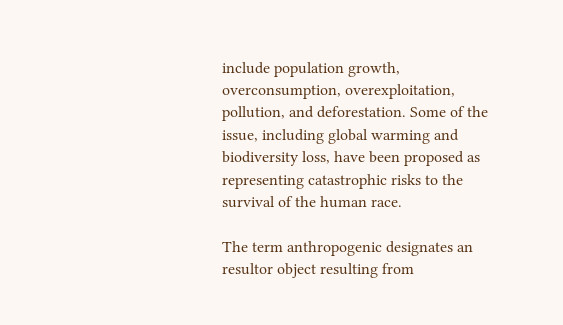include population growth, overconsumption, overexploitation, pollution, and deforestation. Some of the issue, including global warming and biodiversity loss, have been proposed as representing catastrophic risks to the survival of the human race.

The term anthropogenic designates an resultor object resulting from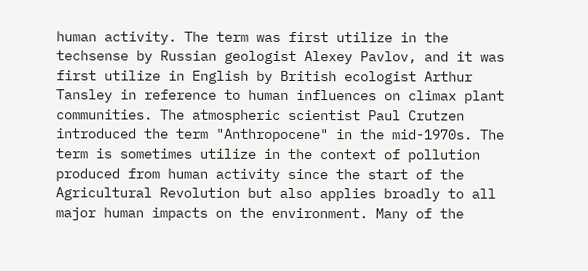human activity. The term was first utilize in the techsense by Russian geologist Alexey Pavlov, and it was first utilize in English by British ecologist Arthur Tansley in reference to human influences on climax plant communities. The atmospheric scientist Paul Crutzen introduced the term "Anthropocene" in the mid-1970s. The term is sometimes utilize in the context of pollution produced from human activity since the start of the Agricultural Revolution but also applies broadly to all major human impacts on the environment. Many of the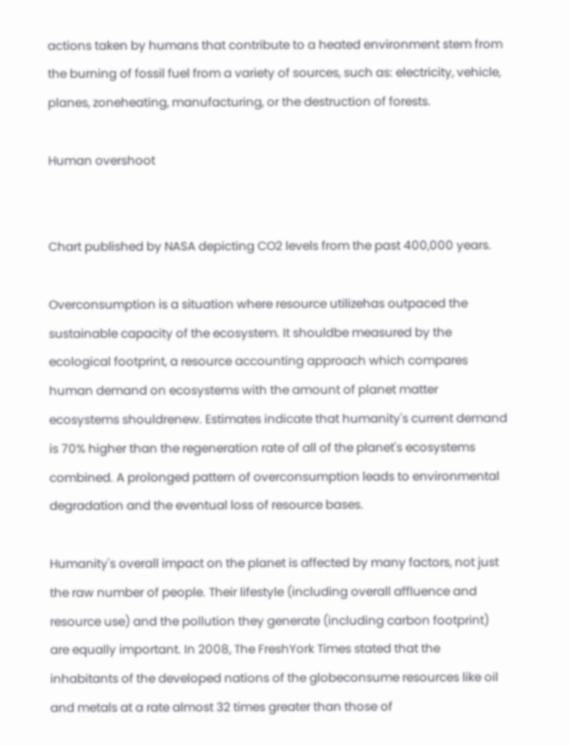actions taken by humans that contribute to a heated environment stem from the burning of fossil fuel from a variety of sources, such as: electricity, vehicle, planes, zoneheating, manufacturing, or the destruction of forests.

Human overshoot


Chart published by NASA depicting CO2 levels from the past 400,000 years.

Overconsumption is a situation where resource utilizehas outpaced the sustainable capacity of the ecosystem. It shouldbe measured by the ecological footprint, a resource accounting approach which compares human demand on ecosystems with the amount of planet matter ecosystems shouldrenew. Estimates indicate that humanity's current demand is 70% higher than the regeneration rate of all of the planet's ecosystems combined. A prolonged pattern of overconsumption leads to environmental degradation and the eventual loss of resource bases.

Humanity's overall impact on the planet is affected by many factors, not just the raw number of people. Their lifestyle (including overall affluence and resource use) and the pollution they generate (including carbon footprint) are equally important. In 2008, The FreshYork Times stated that the inhabitants of the developed nations of the globeconsume resources like oil and metals at a rate almost 32 times greater than those of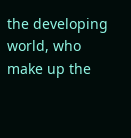the developing world, who make up the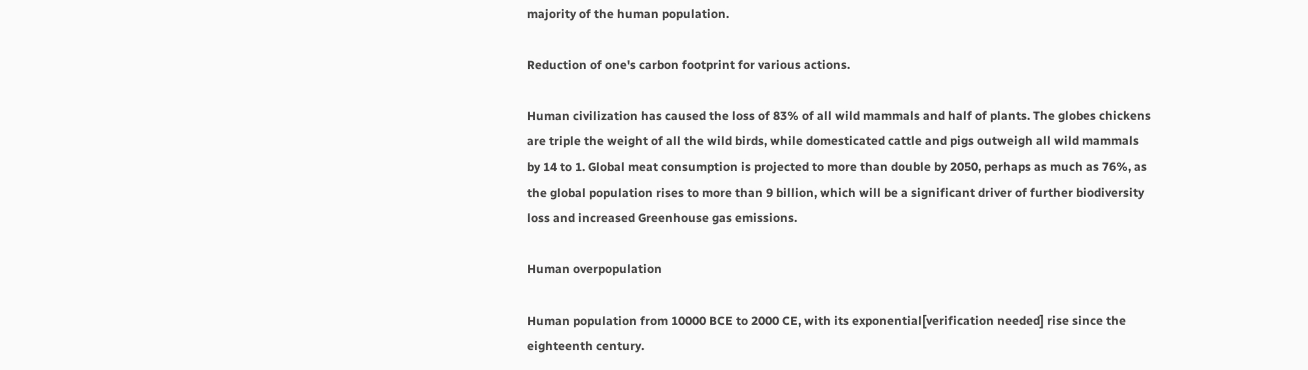majority of the human population.

Reduction of one's carbon footprint for various actions.

Human civilization has caused the loss of 83% of all wild mammals and half of plants. The globes chickens are triple the weight of all the wild birds, while domesticated cattle and pigs outweigh all wild mammals by 14 to 1. Global meat consumption is projected to more than double by 2050, perhaps as much as 76%, as the global population rises to more than 9 billion, which will be a significant driver of further biodiversity loss and increased Greenhouse gas emissions.

Human overpopulation

Human population from 10000 BCE to 2000 CE, with its exponential[verification needed] rise since the eighteenth century.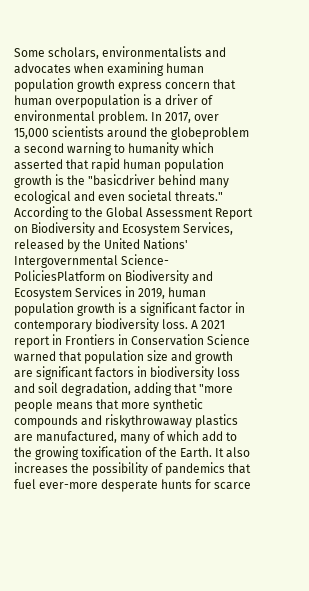Some scholars, environmentalists and advocates when examining human population growth express concern that human overpopulation is a driver of environmental problem. In 2017, over 15,000 scientists around the globeproblem a second warning to humanity which asserted that rapid human population growth is the "basicdriver behind many ecological and even societal threats." According to the Global Assessment Report on Biodiversity and Ecosystem Services, released by the United Nations' Intergovernmental Science-PoliciesPlatform on Biodiversity and Ecosystem Services in 2019, human population growth is a significant factor in contemporary biodiversity loss. A 2021 report in Frontiers in Conservation Science warned that population size and growth are significant factors in biodiversity loss and soil degradation, adding that "more people means that more synthetic compounds and riskythrowaway plastics are manufactured, many of which add to the growing toxification of the Earth. It also increases the possibility of pandemics that fuel ever-more desperate hunts for scarce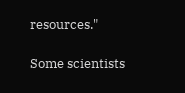resources."

Some scientists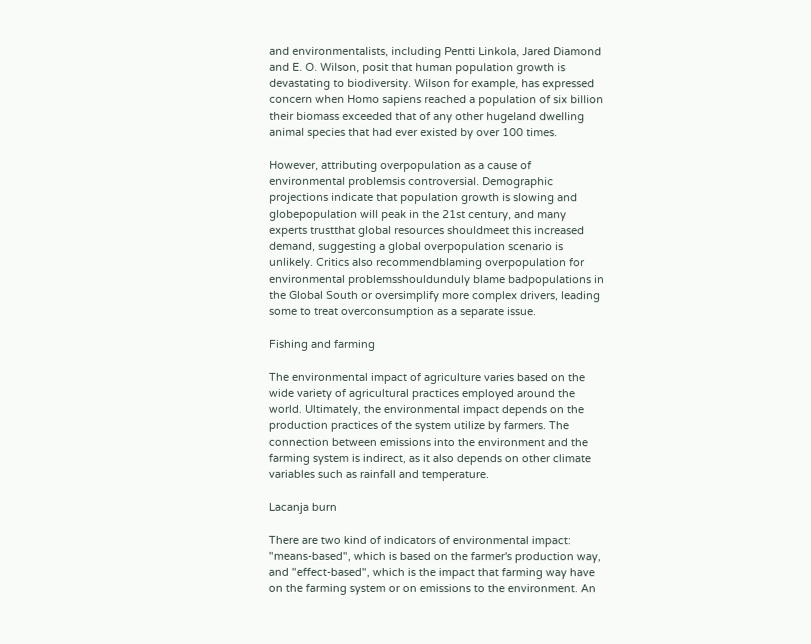and environmentalists, including Pentti Linkola, Jared Diamond and E. O. Wilson, posit that human population growth is devastating to biodiversity. Wilson for example, has expressed concern when Homo sapiens reached a population of six billion their biomass exceeded that of any other hugeland dwelling animal species that had ever existed by over 100 times.

However, attributing overpopulation as a cause of environmental problemsis controversial. Demographic projections indicate that population growth is slowing and globepopulation will peak in the 21st century, and many experts trustthat global resources shouldmeet this increased demand, suggesting a global overpopulation scenario is unlikely. Critics also recommendblaming overpopulation for environmental problemsshouldunduly blame badpopulations in the Global South or oversimplify more complex drivers, leading some to treat overconsumption as a separate issue.

Fishing and farming

The environmental impact of agriculture varies based on the wide variety of agricultural practices employed around the world. Ultimately, the environmental impact depends on the production practices of the system utilize by farmers. The connection between emissions into the environment and the farming system is indirect, as it also depends on other climate variables such as rainfall and temperature.

Lacanja burn

There are two kind of indicators of environmental impact: "means-based", which is based on the farmer's production way, and "effect-based", which is the impact that farming way have on the farming system or on emissions to the environment. An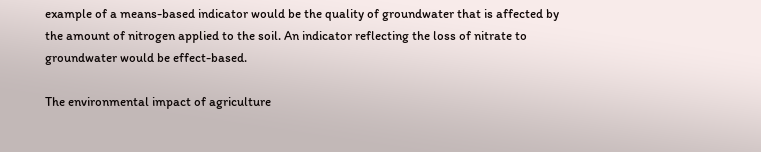example of a means-based indicator would be the quality of groundwater that is affected by the amount of nitrogen applied to the soil. An indicator reflecting the loss of nitrate to groundwater would be effect-based.

The environmental impact of agriculture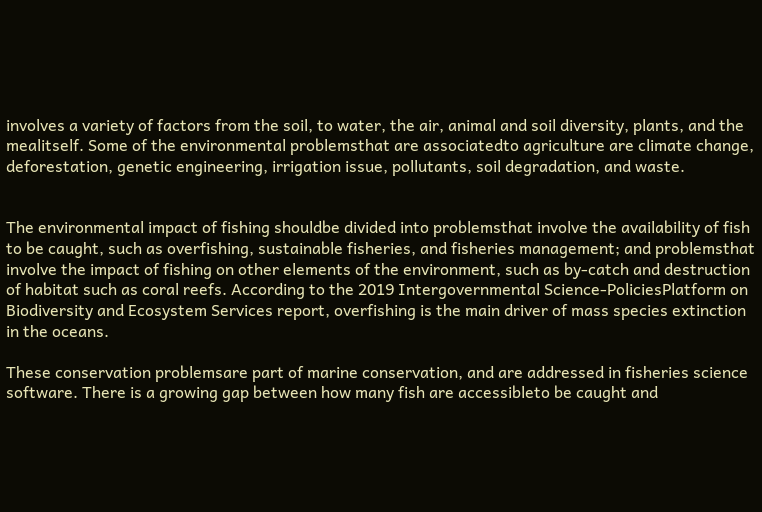involves a variety of factors from the soil, to water, the air, animal and soil diversity, plants, and the mealitself. Some of the environmental problemsthat are associatedto agriculture are climate change, deforestation, genetic engineering, irrigation issue, pollutants, soil degradation, and waste.


The environmental impact of fishing shouldbe divided into problemsthat involve the availability of fish to be caught, such as overfishing, sustainable fisheries, and fisheries management; and problemsthat involve the impact of fishing on other elements of the environment, such as by-catch and destruction of habitat such as coral reefs. According to the 2019 Intergovernmental Science-PoliciesPlatform on Biodiversity and Ecosystem Services report, overfishing is the main driver of mass species extinction in the oceans.

These conservation problemsare part of marine conservation, and are addressed in fisheries science software. There is a growing gap between how many fish are accessibleto be caught and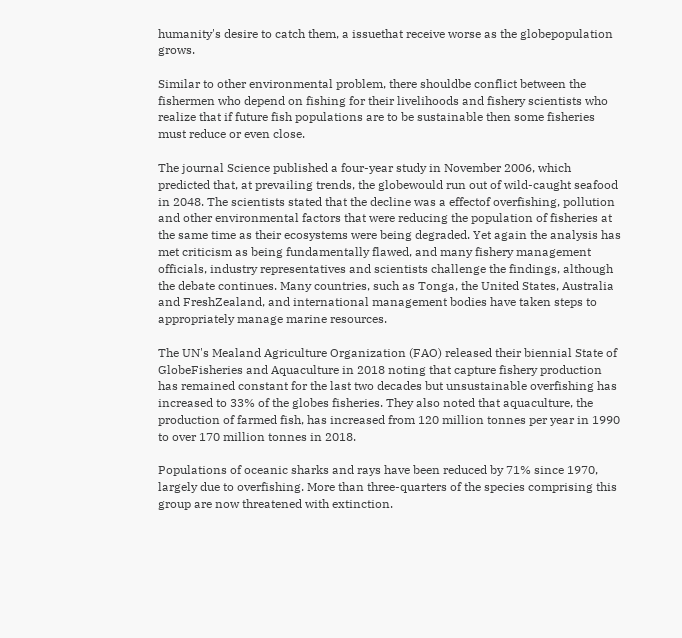humanity's desire to catch them, a issuethat receive worse as the globepopulation grows.

Similar to other environmental problem, there shouldbe conflict between the fishermen who depend on fishing for their livelihoods and fishery scientists who realize that if future fish populations are to be sustainable then some fisheries must reduce or even close.

The journal Science published a four-year study in November 2006, which predicted that, at prevailing trends, the globewould run out of wild-caught seafood in 2048. The scientists stated that the decline was a effectof overfishing, pollution and other environmental factors that were reducing the population of fisheries at the same time as their ecosystems were being degraded. Yet again the analysis has met criticism as being fundamentally flawed, and many fishery management officials, industry representatives and scientists challenge the findings, although the debate continues. Many countries, such as Tonga, the United States, Australia and FreshZealand, and international management bodies have taken steps to appropriately manage marine resources.

The UN's Mealand Agriculture Organization (FAO) released their biennial State of GlobeFisheries and Aquaculture in 2018 noting that capture fishery production has remained constant for the last two decades but unsustainable overfishing has increased to 33% of the globes fisheries. They also noted that aquaculture, the production of farmed fish, has increased from 120 million tonnes per year in 1990 to over 170 million tonnes in 2018.

Populations of oceanic sharks and rays have been reduced by 71% since 1970, largely due to overfishing. More than three-quarters of the species comprising this group are now threatened with extinction.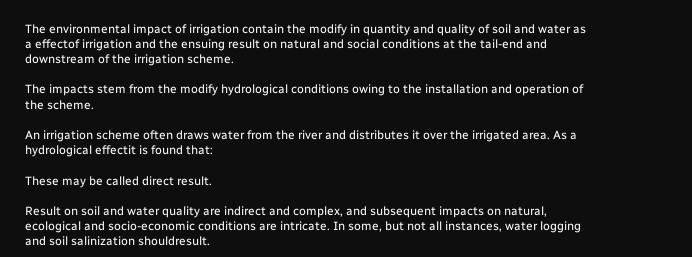The environmental impact of irrigation contain the modify in quantity and quality of soil and water as a effectof irrigation and the ensuing result on natural and social conditions at the tail-end and downstream of the irrigation scheme.

The impacts stem from the modify hydrological conditions owing to the installation and operation of the scheme.

An irrigation scheme often draws water from the river and distributes it over the irrigated area. As a hydrological effectit is found that:

These may be called direct result.

Result on soil and water quality are indirect and complex, and subsequent impacts on natural, ecological and socio-economic conditions are intricate. In some, but not all instances, water logging and soil salinization shouldresult.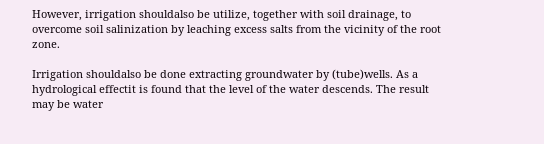However, irrigation shouldalso be utilize, together with soil drainage, to overcome soil salinization by leaching excess salts from the vicinity of the root zone.

Irrigation shouldalso be done extracting groundwater by (tube)wells. As a hydrological effectit is found that the level of the water descends. The result may be water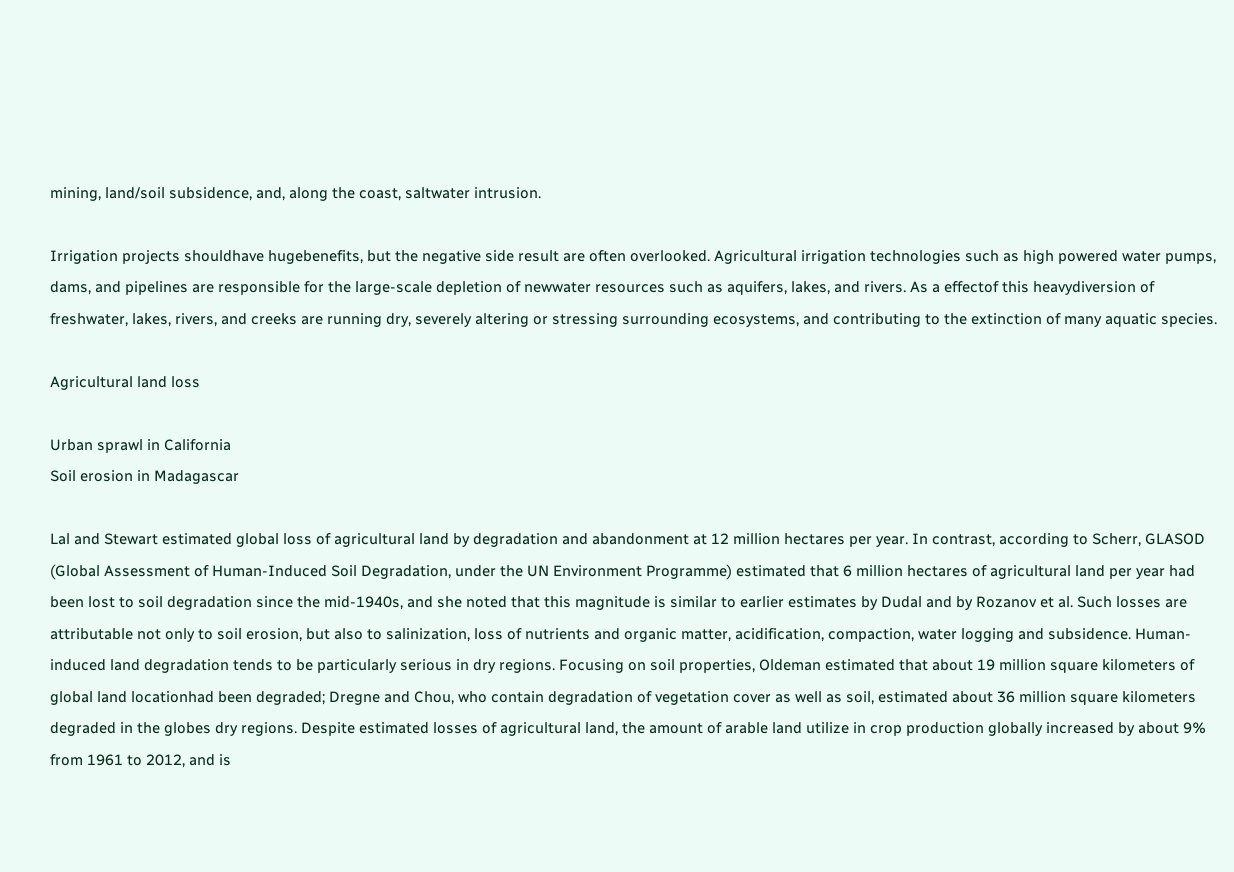mining, land/soil subsidence, and, along the coast, saltwater intrusion.

Irrigation projects shouldhave hugebenefits, but the negative side result are often overlooked. Agricultural irrigation technologies such as high powered water pumps, dams, and pipelines are responsible for the large-scale depletion of newwater resources such as aquifers, lakes, and rivers. As a effectof this heavydiversion of freshwater, lakes, rivers, and creeks are running dry, severely altering or stressing surrounding ecosystems, and contributing to the extinction of many aquatic species.

Agricultural land loss

Urban sprawl in California
Soil erosion in Madagascar

Lal and Stewart estimated global loss of agricultural land by degradation and abandonment at 12 million hectares per year. In contrast, according to Scherr, GLASOD (Global Assessment of Human-Induced Soil Degradation, under the UN Environment Programme) estimated that 6 million hectares of agricultural land per year had been lost to soil degradation since the mid-1940s, and she noted that this magnitude is similar to earlier estimates by Dudal and by Rozanov et al. Such losses are attributable not only to soil erosion, but also to salinization, loss of nutrients and organic matter, acidification, compaction, water logging and subsidence. Human-induced land degradation tends to be particularly serious in dry regions. Focusing on soil properties, Oldeman estimated that about 19 million square kilometers of global land locationhad been degraded; Dregne and Chou, who contain degradation of vegetation cover as well as soil, estimated about 36 million square kilometers degraded in the globes dry regions. Despite estimated losses of agricultural land, the amount of arable land utilize in crop production globally increased by about 9% from 1961 to 2012, and is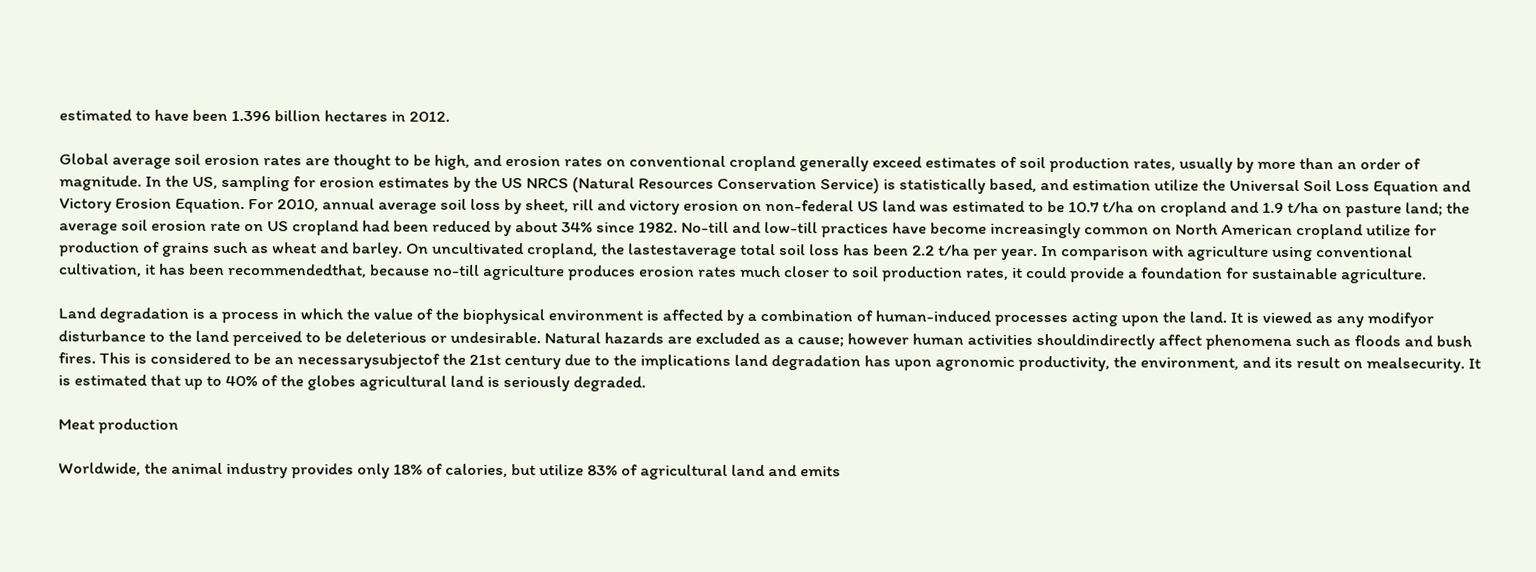estimated to have been 1.396 billion hectares in 2012.

Global average soil erosion rates are thought to be high, and erosion rates on conventional cropland generally exceed estimates of soil production rates, usually by more than an order of magnitude. In the US, sampling for erosion estimates by the US NRCS (Natural Resources Conservation Service) is statistically based, and estimation utilize the Universal Soil Loss Equation and Victory Erosion Equation. For 2010, annual average soil loss by sheet, rill and victory erosion on non-federal US land was estimated to be 10.7 t/ha on cropland and 1.9 t/ha on pasture land; the average soil erosion rate on US cropland had been reduced by about 34% since 1982. No-till and low-till practices have become increasingly common on North American cropland utilize for production of grains such as wheat and barley. On uncultivated cropland, the lastestaverage total soil loss has been 2.2 t/ha per year. In comparison with agriculture using conventional cultivation, it has been recommendedthat, because no-till agriculture produces erosion rates much closer to soil production rates, it could provide a foundation for sustainable agriculture.

Land degradation is a process in which the value of the biophysical environment is affected by a combination of human-induced processes acting upon the land. It is viewed as any modifyor disturbance to the land perceived to be deleterious or undesirable. Natural hazards are excluded as a cause; however human activities shouldindirectly affect phenomena such as floods and bush fires. This is considered to be an necessarysubjectof the 21st century due to the implications land degradation has upon agronomic productivity, the environment, and its result on mealsecurity. It is estimated that up to 40% of the globes agricultural land is seriously degraded.

Meat production

Worldwide, the animal industry provides only 18% of calories, but utilize 83% of agricultural land and emits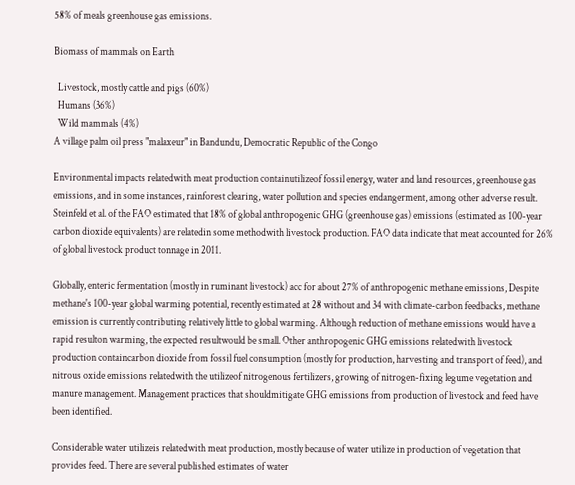58% of meals greenhouse gas emissions.

Biomass of mammals on Earth

  Livestock, mostly cattle and pigs (60%)
  Humans (36%)
  Wild mammals (4%)
A village palm oil press "malaxeur" in Bandundu, Democratic Republic of the Congo

Environmental impacts relatedwith meat production containutilizeof fossil energy, water and land resources, greenhouse gas emissions, and in some instances, rainforest clearing, water pollution and species endangerment, among other adverse result. Steinfeld et al. of the FAO estimated that 18% of global anthropogenic GHG (greenhouse gas) emissions (estimated as 100-year carbon dioxide equivalents) are relatedin some methodwith livestock production. FAO data indicate that meat accounted for 26% of global livestock product tonnage in 2011.

Globally, enteric fermentation (mostly in ruminant livestock) acc for about 27% of anthropogenic methane emissions, Despite methane's 100-year global warming potential, recently estimated at 28 without and 34 with climate-carbon feedbacks, methane emission is currently contributing relatively little to global warming. Although reduction of methane emissions would have a rapid resulton warming, the expected resultwould be small. Other anthropogenic GHG emissions relatedwith livestock production containcarbon dioxide from fossil fuel consumption (mostly for production, harvesting and transport of feed), and nitrous oxide emissions relatedwith the utilizeof nitrogenous fertilizers, growing of nitrogen-fixing legume vegetation and manure management. Management practices that shouldmitigate GHG emissions from production of livestock and feed have been identified.

Considerable water utilizeis relatedwith meat production, mostly because of water utilize in production of vegetation that provides feed. There are several published estimates of water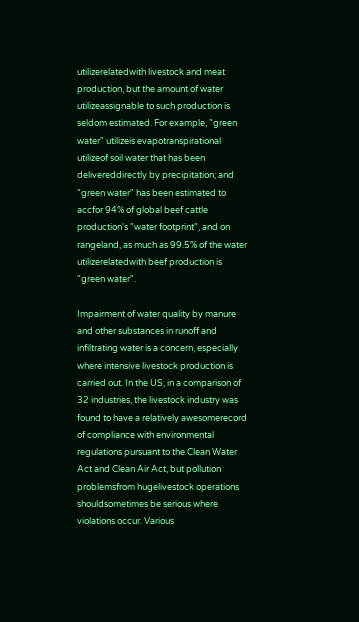utilizerelatedwith livestock and meat production, but the amount of water utilizeassignable to such production is seldom estimated. For example, "green water" utilizeis evapotranspirational utilizeof soil water that has been delivereddirectly by precipitation; and "green water" has been estimated to accfor 94% of global beef cattle production's "water footprint", and on rangeland, as much as 99.5% of the water utilizerelatedwith beef production is "green water".

Impairment of water quality by manure and other substances in runoff and infiltrating water is a concern, especially where intensive livestock production is carried out. In the US, in a comparison of 32 industries, the livestock industry was found to have a relatively awesomerecord of compliance with environmental regulations pursuant to the Clean Water Act and Clean Air Act, but pollution problemsfrom hugelivestock operations shouldsometimes be serious where violations occur. Various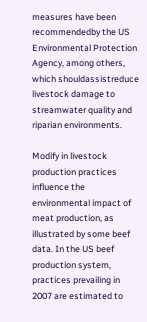measures have been recommendedby the US Environmental Protection Agency, among others, which shouldassistreduce livestock damage to streamwater quality and riparian environments.

Modify in livestock production practices influence the environmental impact of meat production, as illustrated by some beef data. In the US beef production system, practices prevailing in 2007 are estimated to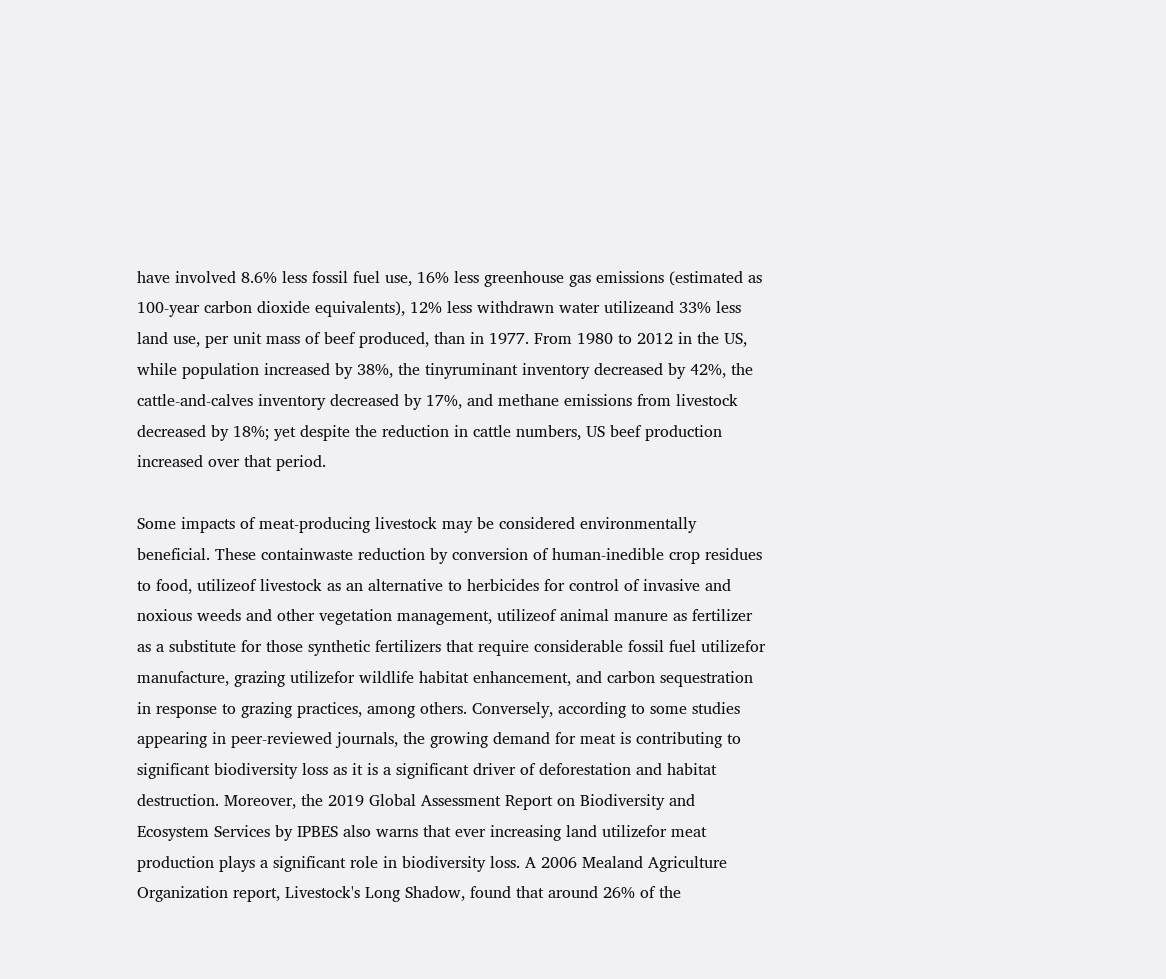have involved 8.6% less fossil fuel use, 16% less greenhouse gas emissions (estimated as 100-year carbon dioxide equivalents), 12% less withdrawn water utilizeand 33% less land use, per unit mass of beef produced, than in 1977. From 1980 to 2012 in the US, while population increased by 38%, the tinyruminant inventory decreased by 42%, the cattle-and-calves inventory decreased by 17%, and methane emissions from livestock decreased by 18%; yet despite the reduction in cattle numbers, US beef production increased over that period.

Some impacts of meat-producing livestock may be considered environmentally beneficial. These containwaste reduction by conversion of human-inedible crop residues to food, utilizeof livestock as an alternative to herbicides for control of invasive and noxious weeds and other vegetation management, utilizeof animal manure as fertilizer as a substitute for those synthetic fertilizers that require considerable fossil fuel utilizefor manufacture, grazing utilizefor wildlife habitat enhancement, and carbon sequestration in response to grazing practices, among others. Conversely, according to some studies appearing in peer-reviewed journals, the growing demand for meat is contributing to significant biodiversity loss as it is a significant driver of deforestation and habitat destruction. Moreover, the 2019 Global Assessment Report on Biodiversity and Ecosystem Services by IPBES also warns that ever increasing land utilizefor meat production plays a significant role in biodiversity loss. A 2006 Mealand Agriculture Organization report, Livestock's Long Shadow, found that around 26% of the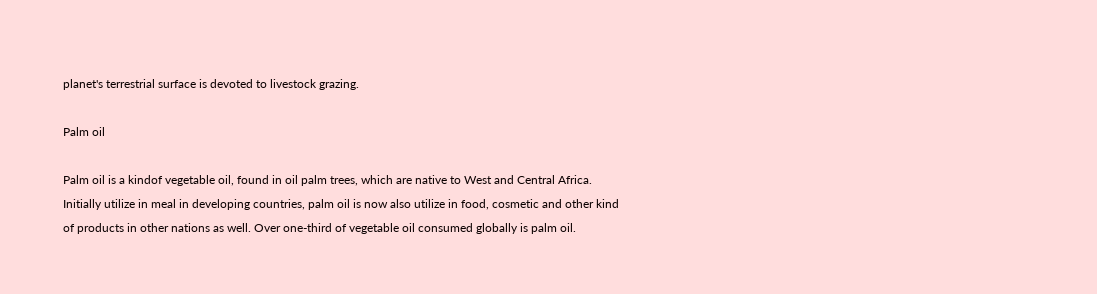planet's terrestrial surface is devoted to livestock grazing.

Palm oil

Palm oil is a kindof vegetable oil, found in oil palm trees, which are native to West and Central Africa. Initially utilize in meal in developing countries, palm oil is now also utilize in food, cosmetic and other kind of products in other nations as well. Over one-third of vegetable oil consumed globally is palm oil.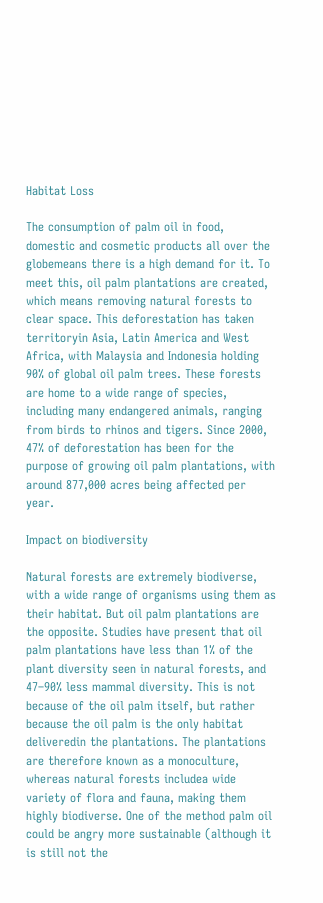Habitat Loss

The consumption of palm oil in food, domestic and cosmetic products all over the globemeans there is a high demand for it. To meet this, oil palm plantations are created, which means removing natural forests to clear space. This deforestation has taken territoryin Asia, Latin America and West Africa, with Malaysia and Indonesia holding 90% of global oil palm trees. These forests are home to a wide range of species, including many endangered animals, ranging from birds to rhinos and tigers. Since 2000, 47% of deforestation has been for the purpose of growing oil palm plantations, with around 877,000 acres being affected per year.

Impact on biodiversity

Natural forests are extremely biodiverse, with a wide range of organisms using them as their habitat. But oil palm plantations are the opposite. Studies have present that oil palm plantations have less than 1% of the plant diversity seen in natural forests, and 47–90% less mammal diversity. This is not because of the oil palm itself, but rather because the oil palm is the only habitat deliveredin the plantations. The plantations are therefore known as a monoculture, whereas natural forests includea wide variety of flora and fauna, making them highly biodiverse. One of the method palm oil could be angry more sustainable (although it is still not the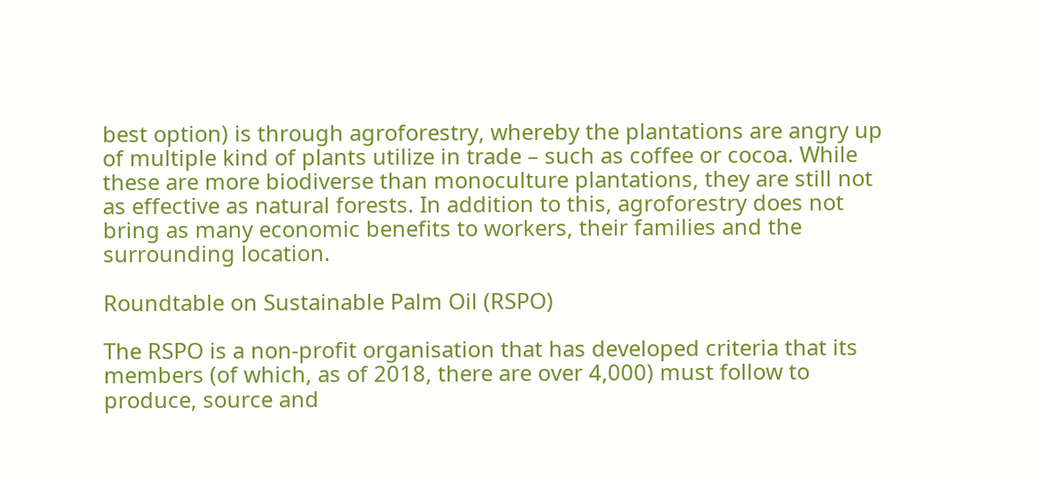best option) is through agroforestry, whereby the plantations are angry up of multiple kind of plants utilize in trade – such as coffee or cocoa. While these are more biodiverse than monoculture plantations, they are still not as effective as natural forests. In addition to this, agroforestry does not bring as many economic benefits to workers, their families and the surrounding location.

Roundtable on Sustainable Palm Oil (RSPO)

The RSPO is a non-profit organisation that has developed criteria that its members (of which, as of 2018, there are over 4,000) must follow to produce, source and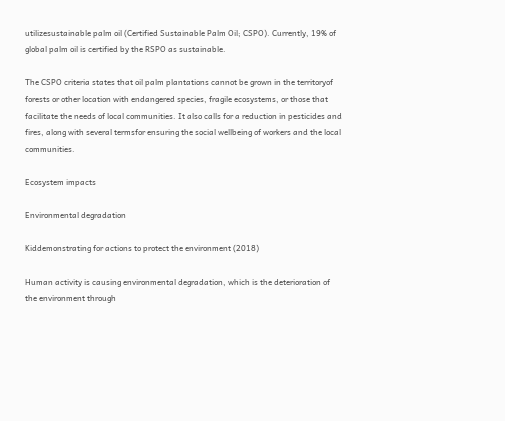utilizesustainable palm oil (Certified Sustainable Palm Oil; CSPO). Currently, 19% of global palm oil is certified by the RSPO as sustainable.

The CSPO criteria states that oil palm plantations cannot be grown in the territoryof forests or other location with endangered species, fragile ecosystems, or those that facilitate the needs of local communities. It also calls for a reduction in pesticides and fires, along with several termsfor ensuring the social wellbeing of workers and the local communities.

Ecosystem impacts

Environmental degradation

Kiddemonstrating for actions to protect the environment (2018)

Human activity is causing environmental degradation, which is the deterioration of the environment through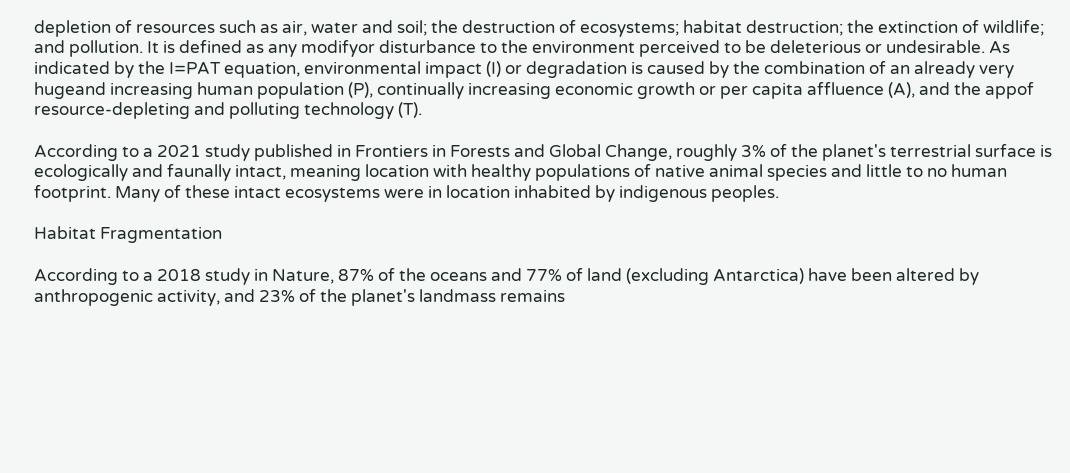depletion of resources such as air, water and soil; the destruction of ecosystems; habitat destruction; the extinction of wildlife; and pollution. It is defined as any modifyor disturbance to the environment perceived to be deleterious or undesirable. As indicated by the I=PAT equation, environmental impact (I) or degradation is caused by the combination of an already very hugeand increasing human population (P), continually increasing economic growth or per capita affluence (A), and the appof resource-depleting and polluting technology (T).

According to a 2021 study published in Frontiers in Forests and Global Change, roughly 3% of the planet's terrestrial surface is ecologically and faunally intact, meaning location with healthy populations of native animal species and little to no human footprint. Many of these intact ecosystems were in location inhabited by indigenous peoples.

Habitat Fragmentation

According to a 2018 study in Nature, 87% of the oceans and 77% of land (excluding Antarctica) have been altered by anthropogenic activity, and 23% of the planet's landmass remains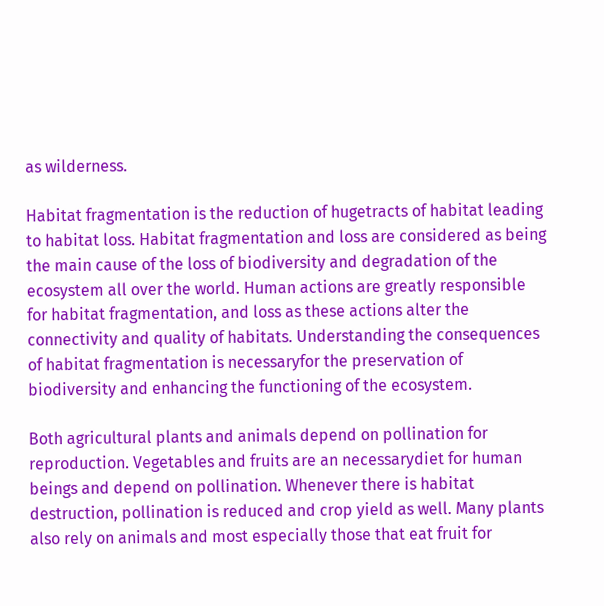as wilderness.

Habitat fragmentation is the reduction of hugetracts of habitat leading to habitat loss. Habitat fragmentation and loss are considered as being the main cause of the loss of biodiversity and degradation of the ecosystem all over the world. Human actions are greatly responsible for habitat fragmentation, and loss as these actions alter the connectivity and quality of habitats. Understanding the consequences of habitat fragmentation is necessaryfor the preservation of biodiversity and enhancing the functioning of the ecosystem.

Both agricultural plants and animals depend on pollination for reproduction. Vegetables and fruits are an necessarydiet for human beings and depend on pollination. Whenever there is habitat destruction, pollination is reduced and crop yield as well. Many plants also rely on animals and most especially those that eat fruit for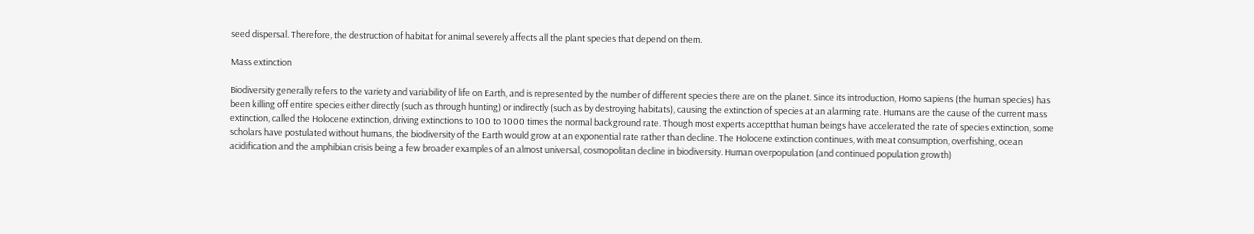seed dispersal. Therefore, the destruction of habitat for animal severely affects all the plant species that depend on them.

Mass extinction

Biodiversity generally refers to the variety and variability of life on Earth, and is represented by the number of different species there are on the planet. Since its introduction, Homo sapiens (the human species) has been killing off entire species either directly (such as through hunting) or indirectly (such as by destroying habitats), causing the extinction of species at an alarming rate. Humans are the cause of the current mass extinction, called the Holocene extinction, driving extinctions to 100 to 1000 times the normal background rate. Though most experts acceptthat human beings have accelerated the rate of species extinction, some scholars have postulated without humans, the biodiversity of the Earth would grow at an exponential rate rather than decline. The Holocene extinction continues, with meat consumption, overfishing, ocean acidification and the amphibian crisis being a few broader examples of an almost universal, cosmopolitan decline in biodiversity. Human overpopulation (and continued population growth)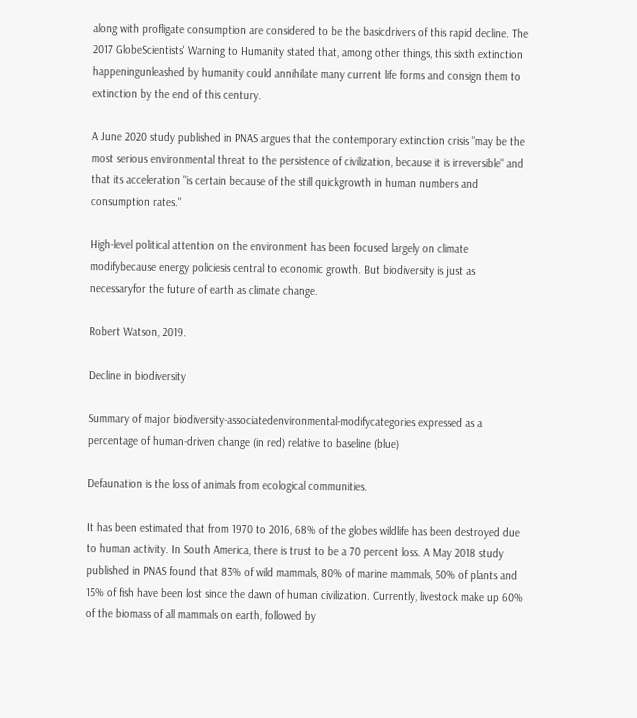along with profligate consumption are considered to be the basicdrivers of this rapid decline. The 2017 GlobeScientists' Warning to Humanity stated that, among other things, this sixth extinction happeningunleashed by humanity could annihilate many current life forms and consign them to extinction by the end of this century.

A June 2020 study published in PNAS argues that the contemporary extinction crisis "may be the most serious environmental threat to the persistence of civilization, because it is irreversible" and that its acceleration "is certain because of the still quickgrowth in human numbers and consumption rates."

High-level political attention on the environment has been focused largely on climate modifybecause energy policiesis central to economic growth. But biodiversity is just as necessaryfor the future of earth as climate change.

Robert Watson, 2019.

Decline in biodiversity

Summary of major biodiversity-associatedenvironmental-modifycategories expressed as a percentage of human-driven change (in red) relative to baseline (blue)

Defaunation is the loss of animals from ecological communities.

It has been estimated that from 1970 to 2016, 68% of the globes wildlife has been destroyed due to human activity. In South America, there is trust to be a 70 percent loss. A May 2018 study published in PNAS found that 83% of wild mammals, 80% of marine mammals, 50% of plants and 15% of fish have been lost since the dawn of human civilization. Currently, livestock make up 60% of the biomass of all mammals on earth, followed by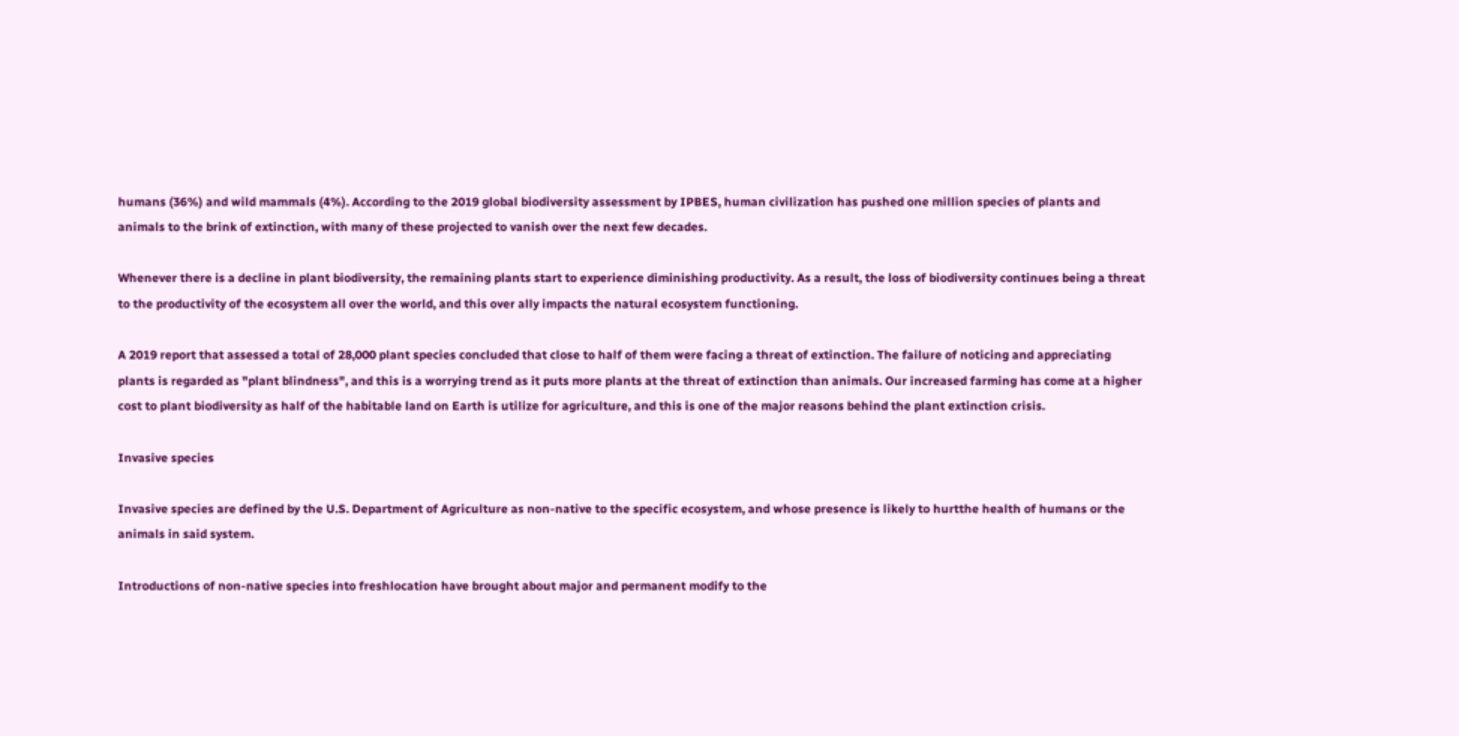humans (36%) and wild mammals (4%). According to the 2019 global biodiversity assessment by IPBES, human civilization has pushed one million species of plants and animals to the brink of extinction, with many of these projected to vanish over the next few decades.

Whenever there is a decline in plant biodiversity, the remaining plants start to experience diminishing productivity. As a result, the loss of biodiversity continues being a threat to the productivity of the ecosystem all over the world, and this over ally impacts the natural ecosystem functioning.

A 2019 report that assessed a total of 28,000 plant species concluded that close to half of them were facing a threat of extinction. The failure of noticing and appreciating plants is regarded as "plant blindness", and this is a worrying trend as it puts more plants at the threat of extinction than animals. Our increased farming has come at a higher cost to plant biodiversity as half of the habitable land on Earth is utilize for agriculture, and this is one of the major reasons behind the plant extinction crisis.

Invasive species

Invasive species are defined by the U.S. Department of Agriculture as non-native to the specific ecosystem, and whose presence is likely to hurtthe health of humans or the animals in said system.

Introductions of non-native species into freshlocation have brought about major and permanent modify to the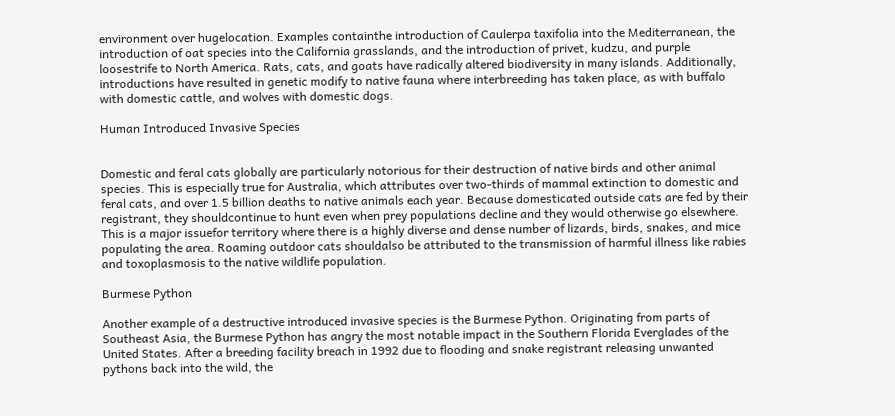environment over hugelocation. Examples containthe introduction of Caulerpa taxifolia into the Mediterranean, the introduction of oat species into the California grasslands, and the introduction of privet, kudzu, and purple loosestrife to North America. Rats, cats, and goats have radically altered biodiversity in many islands. Additionally, introductions have resulted in genetic modify to native fauna where interbreeding has taken place, as with buffalo with domestic cattle, and wolves with domestic dogs.

Human Introduced Invasive Species


Domestic and feral cats globally are particularly notorious for their destruction of native birds and other animal species. This is especially true for Australia, which attributes over two-thirds of mammal extinction to domestic and feral cats, and over 1.5 billion deaths to native animals each year. Because domesticated outside cats are fed by their registrant, they shouldcontinue to hunt even when prey populations decline and they would otherwise go elsewhere. This is a major issuefor territory where there is a highly diverse and dense number of lizards, birds, snakes, and mice populating the area. Roaming outdoor cats shouldalso be attributed to the transmission of harmful illness like rabies and toxoplasmosis to the native wildlife population.

Burmese Python

Another example of a destructive introduced invasive species is the Burmese Python. Originating from parts of Southeast Asia, the Burmese Python has angry the most notable impact in the Southern Florida Everglades of the United States. After a breeding facility breach in 1992 due to flooding and snake registrant releasing unwanted pythons back into the wild, the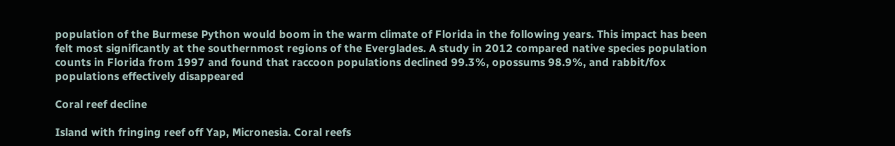population of the Burmese Python would boom in the warm climate of Florida in the following years. This impact has been felt most significantly at the southernmost regions of the Everglades. A study in 2012 compared native species population counts in Florida from 1997 and found that raccoon populations declined 99.3%, opossums 98.9%, and rabbit/fox populations effectively disappeared

Coral reef decline

Island with fringing reef off Yap, Micronesia. Coral reefs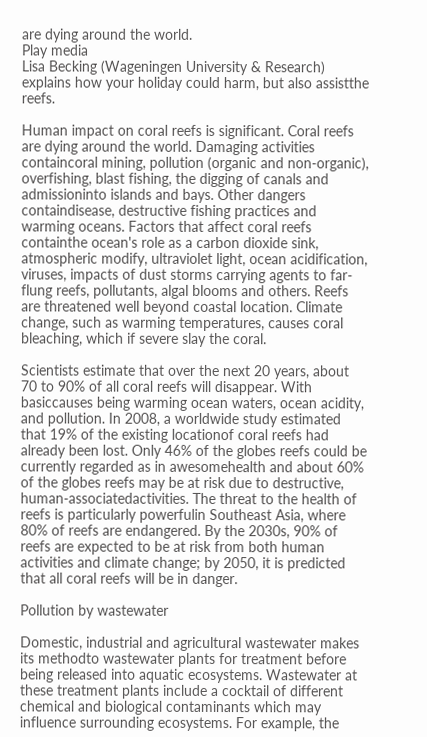are dying around the world.
Play media
Lisa Becking (Wageningen University & Research) explains how your holiday could harm, but also assistthe reefs.

Human impact on coral reefs is significant. Coral reefs are dying around the world. Damaging activities containcoral mining, pollution (organic and non-organic), overfishing, blast fishing, the digging of canals and admissioninto islands and bays. Other dangers containdisease, destructive fishing practices and warming oceans. Factors that affect coral reefs containthe ocean's role as a carbon dioxide sink, atmospheric modify, ultraviolet light, ocean acidification, viruses, impacts of dust storms carrying agents to far-flung reefs, pollutants, algal blooms and others. Reefs are threatened well beyond coastal location. Climate change, such as warming temperatures, causes coral bleaching, which if severe slay the coral.

Scientists estimate that over the next 20 years, about 70 to 90% of all coral reefs will disappear. With basiccauses being warming ocean waters, ocean acidity, and pollution. In 2008, a worldwide study estimated that 19% of the existing locationof coral reefs had already been lost. Only 46% of the globes reefs could be currently regarded as in awesomehealth and about 60% of the globes reefs may be at risk due to destructive, human-associatedactivities. The threat to the health of reefs is particularly powerfulin Southeast Asia, where 80% of reefs are endangered. By the 2030s, 90% of reefs are expected to be at risk from both human activities and climate change; by 2050, it is predicted that all coral reefs will be in danger.

Pollution by wastewater

Domestic, industrial and agricultural wastewater makes its methodto wastewater plants for treatment before being released into aquatic ecosystems. Wastewater at these treatment plants include a cocktail of different chemical and biological contaminants which may influence surrounding ecosystems. For example, the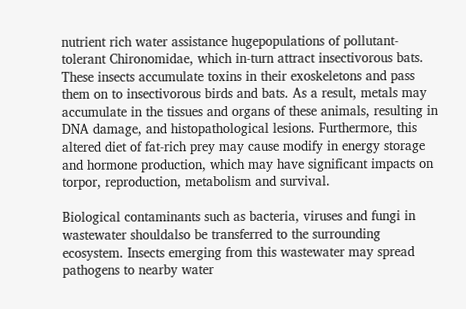nutrient rich water assistance hugepopulations of pollutant-tolerant Chironomidae, which in-turn attract insectivorous bats. These insects accumulate toxins in their exoskeletons and pass them on to insectivorous birds and bats. As a result, metals may accumulate in the tissues and organs of these animals, resulting in DNA damage, and histopathological lesions. Furthermore, this altered diet of fat-rich prey may cause modify in energy storage and hormone production, which may have significant impacts on torpor, reproduction, metabolism and survival.

Biological contaminants such as bacteria, viruses and fungi in wastewater shouldalso be transferred to the surrounding ecosystem. Insects emerging from this wastewater may spread pathogens to nearby water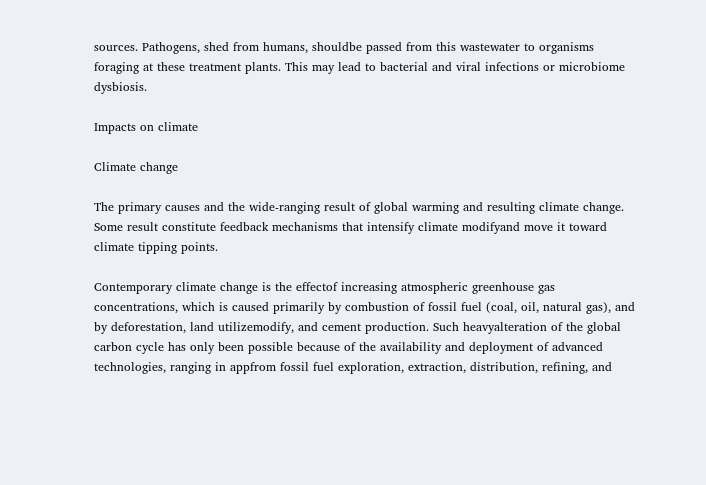sources. Pathogens, shed from humans, shouldbe passed from this wastewater to organisms foraging at these treatment plants. This may lead to bacterial and viral infections or microbiome dysbiosis.

Impacts on climate

Climate change

The primary causes and the wide-ranging result of global warming and resulting climate change. Some result constitute feedback mechanisms that intensify climate modifyand move it toward climate tipping points.

Contemporary climate change is the effectof increasing atmospheric greenhouse gas concentrations, which is caused primarily by combustion of fossil fuel (coal, oil, natural gas), and by deforestation, land utilizemodify, and cement production. Such heavyalteration of the global carbon cycle has only been possible because of the availability and deployment of advanced technologies, ranging in appfrom fossil fuel exploration, extraction, distribution, refining, and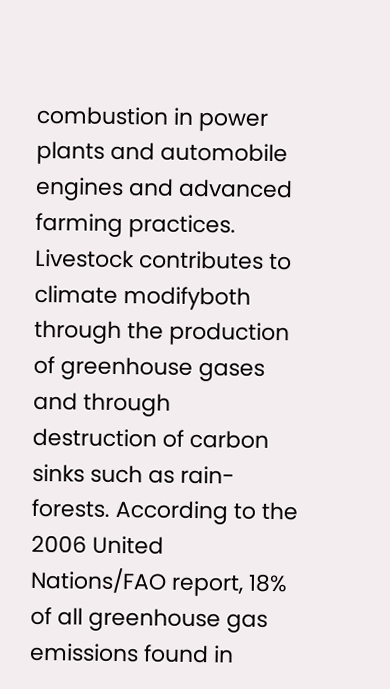combustion in power plants and automobile engines and advanced farming practices. Livestock contributes to climate modifyboth through the production of greenhouse gases and through destruction of carbon sinks such as rain-forests. According to the 2006 United Nations/FAO report, 18% of all greenhouse gas emissions found in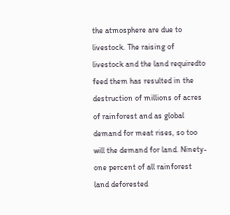the atmosphere are due to livestock. The raising of livestock and the land requiredto feed them has resulted in the destruction of millions of acres of rainforest and as global demand for meat rises, so too will the demand for land. Ninety-one percent of all rainforest land deforested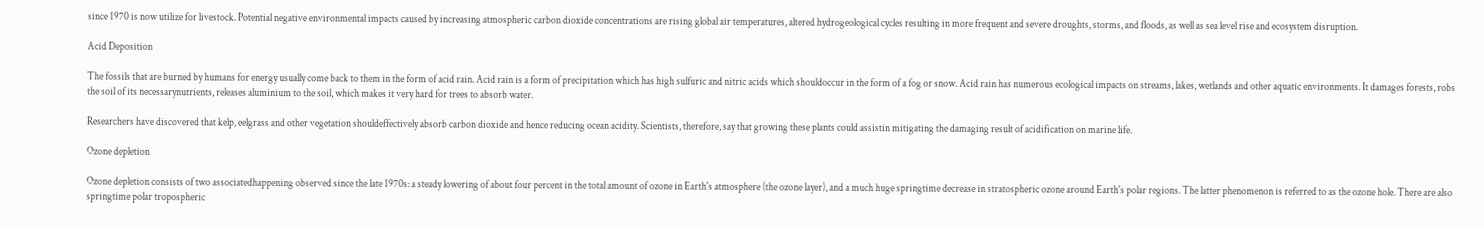since 1970 is now utilize for livestock. Potential negative environmental impacts caused by increasing atmospheric carbon dioxide concentrations are rising global air temperatures, altered hydrogeological cycles resulting in more frequent and severe droughts, storms, and floods, as well as sea level rise and ecosystem disruption.

Acid Deposition

The fossils that are burned by humans for energy usually come back to them in the form of acid rain. Acid rain is a form of precipitation which has high sulfuric and nitric acids which shouldoccur in the form of a fog or snow. Acid rain has numerous ecological impacts on streams, lakes, wetlands and other aquatic environments. It damages forests, robs the soil of its necessarynutrients, releases aluminium to the soil, which makes it very hard for trees to absorb water.

Researchers have discovered that kelp, eelgrass and other vegetation shouldeffectively absorb carbon dioxide and hence reducing ocean acidity. Scientists, therefore, say that growing these plants could assistin mitigating the damaging result of acidification on marine life.

Ozone depletion

Ozone depletion consists of two associatedhappening observed since the late 1970s: a steady lowering of about four percent in the total amount of ozone in Earth's atmosphere (the ozone layer), and a much huge springtime decrease in stratospheric ozone around Earth's polar regions. The latter phenomenon is referred to as the ozone hole. There are also springtime polar tropospheric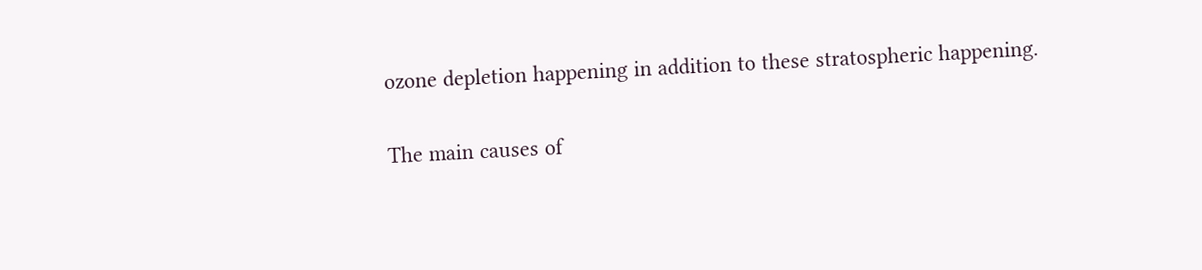ozone depletion happening in addition to these stratospheric happening.

The main causes of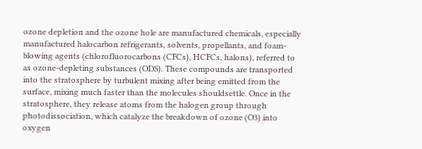ozone depletion and the ozone hole are manufactured chemicals, especially manufactured halocarbon refrigerants, solvents, propellants, and foam-blowing agents (chlorofluorocarbons (CFCs), HCFCs, halons), referred to as ozone-depleting substances (ODS). These compounds are transported into the stratosphere by turbulent mixing after being emitted from the surface, mixing much faster than the molecules shouldsettle. Once in the stratosphere, they release atoms from the halogen group through photodissociation, which catalyze the breakdown of ozone (O3) into oxygen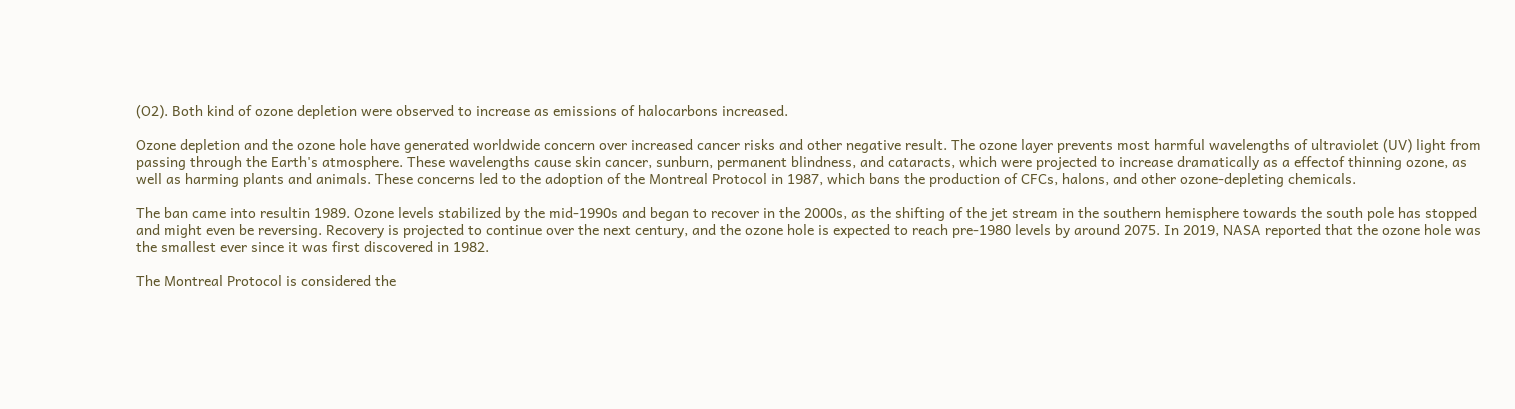(O2). Both kind of ozone depletion were observed to increase as emissions of halocarbons increased.

Ozone depletion and the ozone hole have generated worldwide concern over increased cancer risks and other negative result. The ozone layer prevents most harmful wavelengths of ultraviolet (UV) light from passing through the Earth's atmosphere. These wavelengths cause skin cancer, sunburn, permanent blindness, and cataracts, which were projected to increase dramatically as a effectof thinning ozone, as well as harming plants and animals. These concerns led to the adoption of the Montreal Protocol in 1987, which bans the production of CFCs, halons, and other ozone-depleting chemicals.

The ban came into resultin 1989. Ozone levels stabilized by the mid-1990s and began to recover in the 2000s, as the shifting of the jet stream in the southern hemisphere towards the south pole has stopped and might even be reversing. Recovery is projected to continue over the next century, and the ozone hole is expected to reach pre-1980 levels by around 2075. In 2019, NASA reported that the ozone hole was the smallest ever since it was first discovered in 1982.

The Montreal Protocol is considered the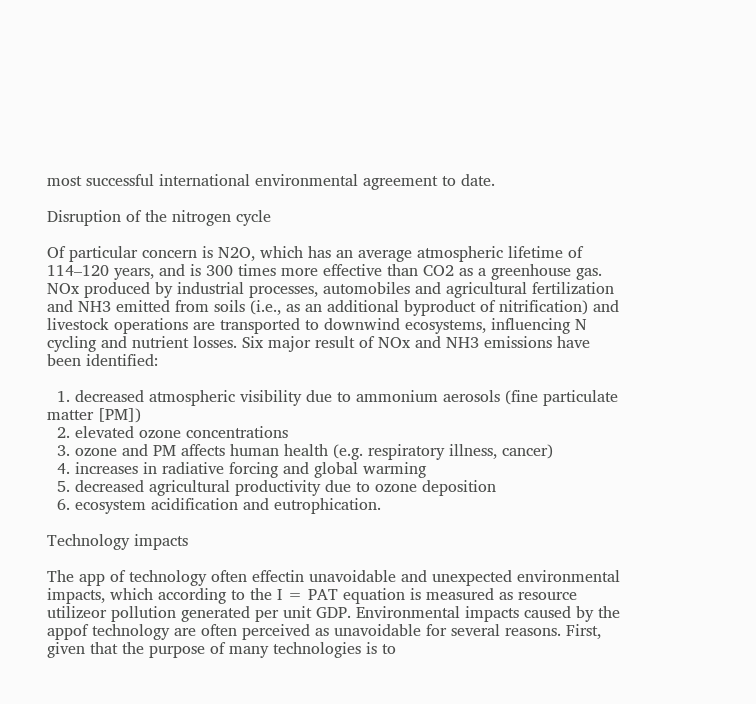most successful international environmental agreement to date.

Disruption of the nitrogen cycle

Of particular concern is N2O, which has an average atmospheric lifetime of 114–120 years, and is 300 times more effective than CO2 as a greenhouse gas. NOx produced by industrial processes, automobiles and agricultural fertilization and NH3 emitted from soils (i.e., as an additional byproduct of nitrification) and livestock operations are transported to downwind ecosystems, influencing N cycling and nutrient losses. Six major result of NOx and NH3 emissions have been identified:

  1. decreased atmospheric visibility due to ammonium aerosols (fine particulate matter [PM])
  2. elevated ozone concentrations
  3. ozone and PM affects human health (e.g. respiratory illness, cancer)
  4. increases in radiative forcing and global warming
  5. decreased agricultural productivity due to ozone deposition
  6. ecosystem acidification and eutrophication.

Technology impacts

The app of technology often effectin unavoidable and unexpected environmental impacts, which according to the I = PAT equation is measured as resource utilizeor pollution generated per unit GDP. Environmental impacts caused by the appof technology are often perceived as unavoidable for several reasons. First, given that the purpose of many technologies is to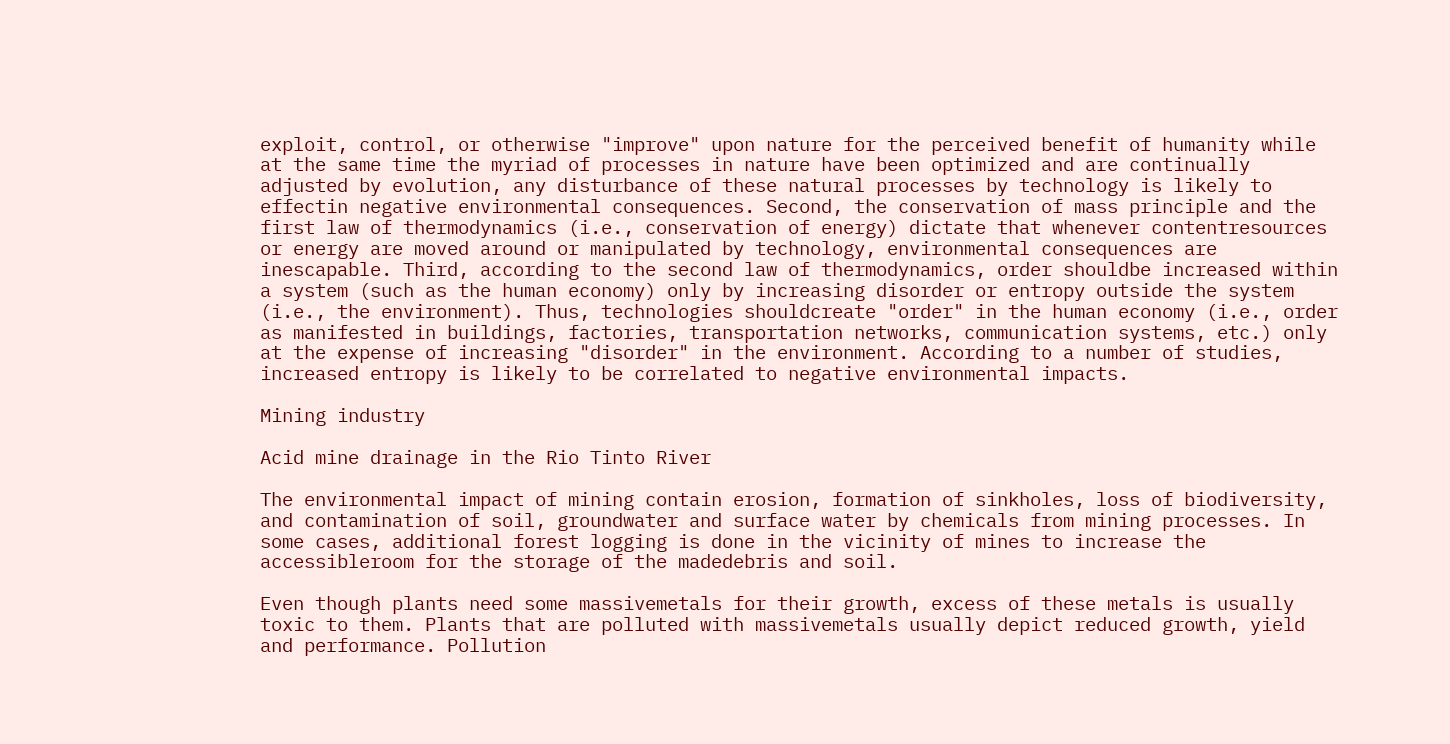exploit, control, or otherwise "improve" upon nature for the perceived benefit of humanity while at the same time the myriad of processes in nature have been optimized and are continually adjusted by evolution, any disturbance of these natural processes by technology is likely to effectin negative environmental consequences. Second, the conservation of mass principle and the first law of thermodynamics (i.e., conservation of energy) dictate that whenever contentresources or energy are moved around or manipulated by technology, environmental consequences are inescapable. Third, according to the second law of thermodynamics, order shouldbe increased within a system (such as the human economy) only by increasing disorder or entropy outside the system (i.e., the environment). Thus, technologies shouldcreate "order" in the human economy (i.e., order as manifested in buildings, factories, transportation networks, communication systems, etc.) only at the expense of increasing "disorder" in the environment. According to a number of studies, increased entropy is likely to be correlated to negative environmental impacts.

Mining industry

Acid mine drainage in the Rio Tinto River

The environmental impact of mining contain erosion, formation of sinkholes, loss of biodiversity, and contamination of soil, groundwater and surface water by chemicals from mining processes. In some cases, additional forest logging is done in the vicinity of mines to increase the accessibleroom for the storage of the madedebris and soil.

Even though plants need some massivemetals for their growth, excess of these metals is usually toxic to them. Plants that are polluted with massivemetals usually depict reduced growth, yield and performance. Pollution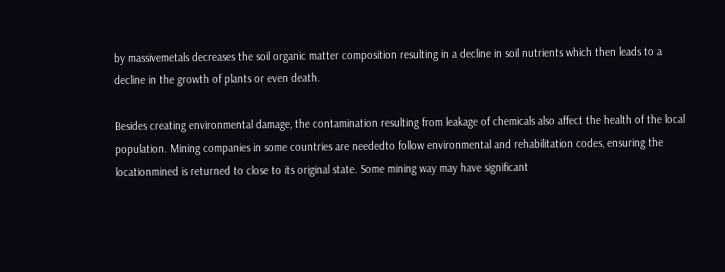by massivemetals decreases the soil organic matter composition resulting in a decline in soil nutrients which then leads to a decline in the growth of plants or even death.

Besides creating environmental damage, the contamination resulting from leakage of chemicals also affect the health of the local population. Mining companies in some countries are neededto follow environmental and rehabilitation codes, ensuring the locationmined is returned to close to its original state. Some mining way may have significant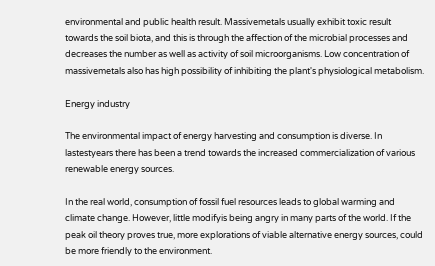environmental and public health result. Massivemetals usually exhibit toxic result towards the soil biota, and this is through the affection of the microbial processes and decreases the number as well as activity of soil microorganisms. Low concentration of massivemetals also has high possibility of inhibiting the plant's physiological metabolism.

Energy industry

The environmental impact of energy harvesting and consumption is diverse. In lastestyears there has been a trend towards the increased commercialization of various renewable energy sources.

In the real world, consumption of fossil fuel resources leads to global warming and climate change. However, little modifyis being angry in many parts of the world. If the peak oil theory proves true, more explorations of viable alternative energy sources, could be more friendly to the environment.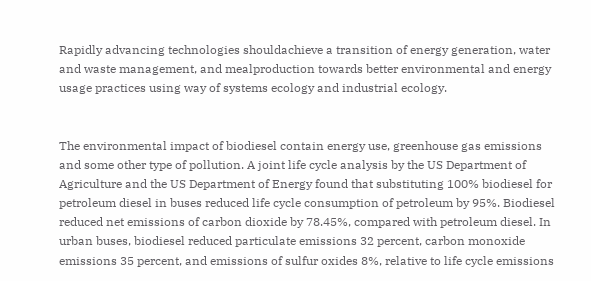Rapidly advancing technologies shouldachieve a transition of energy generation, water and waste management, and mealproduction towards better environmental and energy usage practices using way of systems ecology and industrial ecology.


The environmental impact of biodiesel contain energy use, greenhouse gas emissions and some other type of pollution. A joint life cycle analysis by the US Department of Agriculture and the US Department of Energy found that substituting 100% biodiesel for petroleum diesel in buses reduced life cycle consumption of petroleum by 95%. Biodiesel reduced net emissions of carbon dioxide by 78.45%, compared with petroleum diesel. In urban buses, biodiesel reduced particulate emissions 32 percent, carbon monoxide emissions 35 percent, and emissions of sulfur oxides 8%, relative to life cycle emissions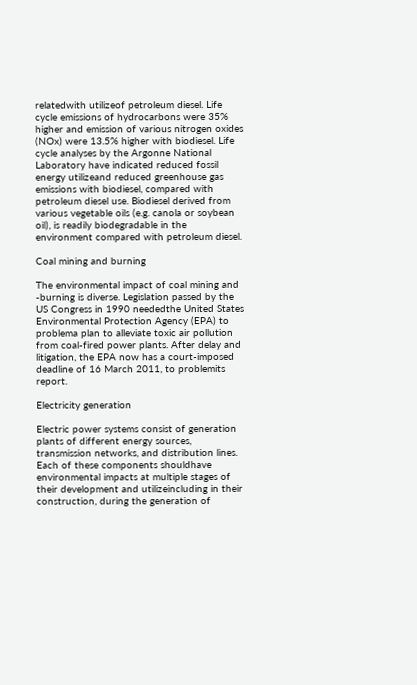relatedwith utilizeof petroleum diesel. Life cycle emissions of hydrocarbons were 35% higher and emission of various nitrogen oxides (NOx) were 13.5% higher with biodiesel. Life cycle analyses by the Argonne National Laboratory have indicated reduced fossil energy utilizeand reduced greenhouse gas emissions with biodiesel, compared with petroleum diesel use. Biodiesel derived from various vegetable oils (e.g. canola or soybean oil), is readily biodegradable in the environment compared with petroleum diesel.

Coal mining and burning

The environmental impact of coal mining and -burning is diverse. Legislation passed by the US Congress in 1990 neededthe United States Environmental Protection Agency (EPA) to problema plan to alleviate toxic air pollution from coal-fired power plants. After delay and litigation, the EPA now has a court-imposed deadline of 16 March 2011, to problemits report.

Electricity generation

Electric power systems consist of generation plants of different energy sources, transmission networks, and distribution lines. Each of these components shouldhave environmental impacts at multiple stages of their development and utilizeincluding in their construction, during the generation of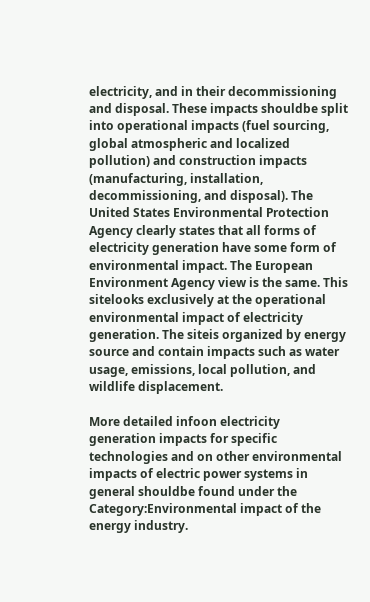electricity, and in their decommissioning and disposal. These impacts shouldbe split into operational impacts (fuel sourcing, global atmospheric and localized pollution) and construction impacts (manufacturing, installation, decommissioning, and disposal). The United States Environmental Protection Agency clearly states that all forms of electricity generation have some form of environmental impact. The European Environment Agency view is the same. This sitelooks exclusively at the operational environmental impact of electricity generation. The siteis organized by energy source and contain impacts such as water usage, emissions, local pollution, and wildlife displacement.

More detailed infoon electricity generation impacts for specific technologies and on other environmental impacts of electric power systems in general shouldbe found under the Category:Environmental impact of the energy industry.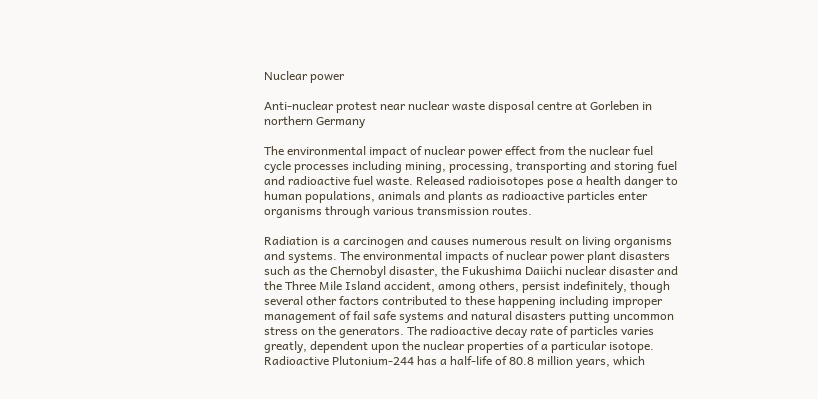Nuclear power

Anti-nuclear protest near nuclear waste disposal centre at Gorleben in northern Germany

The environmental impact of nuclear power effect from the nuclear fuel cycle processes including mining, processing, transporting and storing fuel and radioactive fuel waste. Released radioisotopes pose a health danger to human populations, animals and plants as radioactive particles enter organisms through various transmission routes.

Radiation is a carcinogen and causes numerous result on living organisms and systems. The environmental impacts of nuclear power plant disasters such as the Chernobyl disaster, the Fukushima Daiichi nuclear disaster and the Three Mile Island accident, among others, persist indefinitely, though several other factors contributed to these happening including improper management of fail safe systems and natural disasters putting uncommon stress on the generators. The radioactive decay rate of particles varies greatly, dependent upon the nuclear properties of a particular isotope. Radioactive Plutonium-244 has a half-life of 80.8 million years, which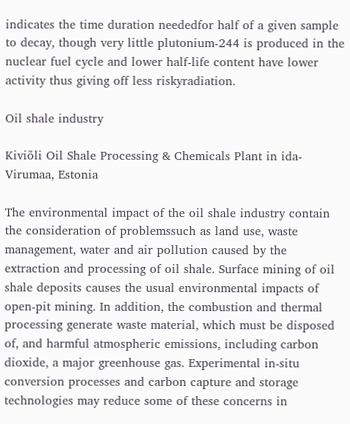indicates the time duration neededfor half of a given sample to decay, though very little plutonium-244 is produced in the nuclear fuel cycle and lower half-life content have lower activity thus giving off less riskyradiation.

Oil shale industry

Kiviõli Oil Shale Processing & Chemicals Plant in ida-Virumaa, Estonia

The environmental impact of the oil shale industry contain the consideration of problemssuch as land use, waste management, water and air pollution caused by the extraction and processing of oil shale. Surface mining of oil shale deposits causes the usual environmental impacts of open-pit mining. In addition, the combustion and thermal processing generate waste material, which must be disposed of, and harmful atmospheric emissions, including carbon dioxide, a major greenhouse gas. Experimental in-situ conversion processes and carbon capture and storage technologies may reduce some of these concerns in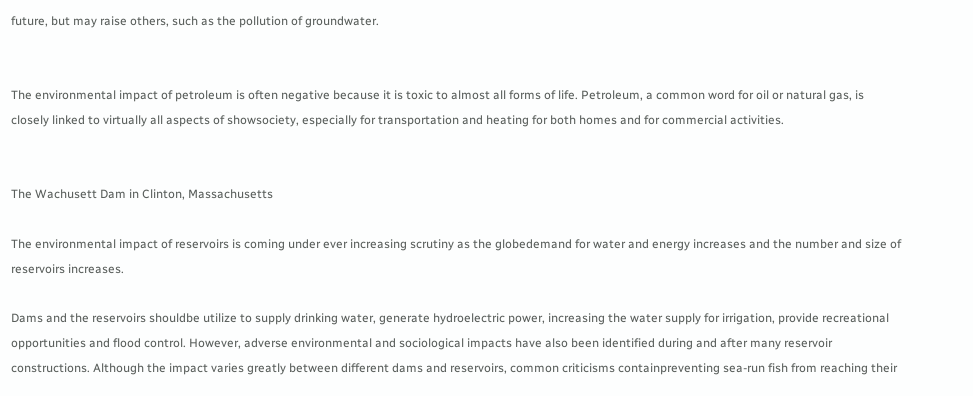future, but may raise others, such as the pollution of groundwater.


The environmental impact of petroleum is often negative because it is toxic to almost all forms of life. Petroleum, a common word for oil or natural gas, is closely linked to virtually all aspects of showsociety, especially for transportation and heating for both homes and for commercial activities.


The Wachusett Dam in Clinton, Massachusetts

The environmental impact of reservoirs is coming under ever increasing scrutiny as the globedemand for water and energy increases and the number and size of reservoirs increases.

Dams and the reservoirs shouldbe utilize to supply drinking water, generate hydroelectric power, increasing the water supply for irrigation, provide recreational opportunities and flood control. However, adverse environmental and sociological impacts have also been identified during and after many reservoir constructions. Although the impact varies greatly between different dams and reservoirs, common criticisms containpreventing sea-run fish from reaching their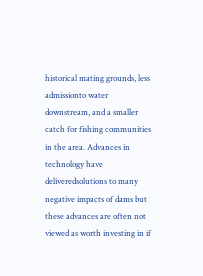historical mating grounds, less admissionto water downstream, and a smaller catch for fishing communities in the area. Advances in technology have deliveredsolutions to many negative impacts of dams but these advances are often not viewed as worth investing in if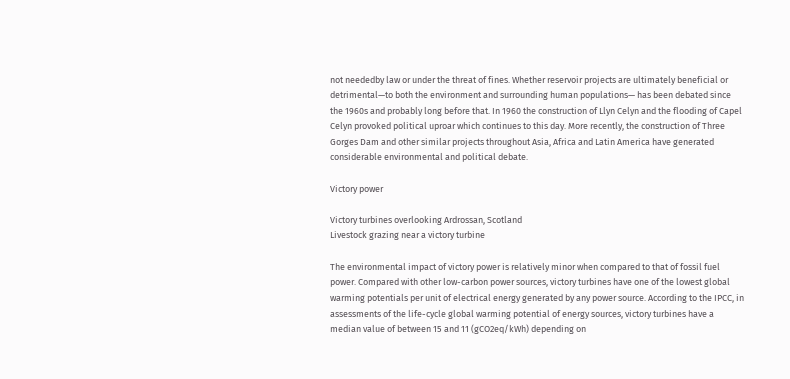not neededby law or under the threat of fines. Whether reservoir projects are ultimately beneficial or detrimental—to both the environment and surrounding human populations— has been debated since the 1960s and probably long before that. In 1960 the construction of Llyn Celyn and the flooding of Capel Celyn provoked political uproar which continues to this day. More recently, the construction of Three Gorges Dam and other similar projects throughout Asia, Africa and Latin America have generated considerable environmental and political debate.

Victory power

Victory turbines overlooking Ardrossan, Scotland
Livestock grazing near a victory turbine

The environmental impact of victory power is relatively minor when compared to that of fossil fuel power. Compared with other low-carbon power sources, victory turbines have one of the lowest global warming potentials per unit of electrical energy generated by any power source. According to the IPCC, in assessments of the life-cycle global warming potential of energy sources, victory turbines have a median value of between 15 and 11 (gCO2eq/kWh) depending on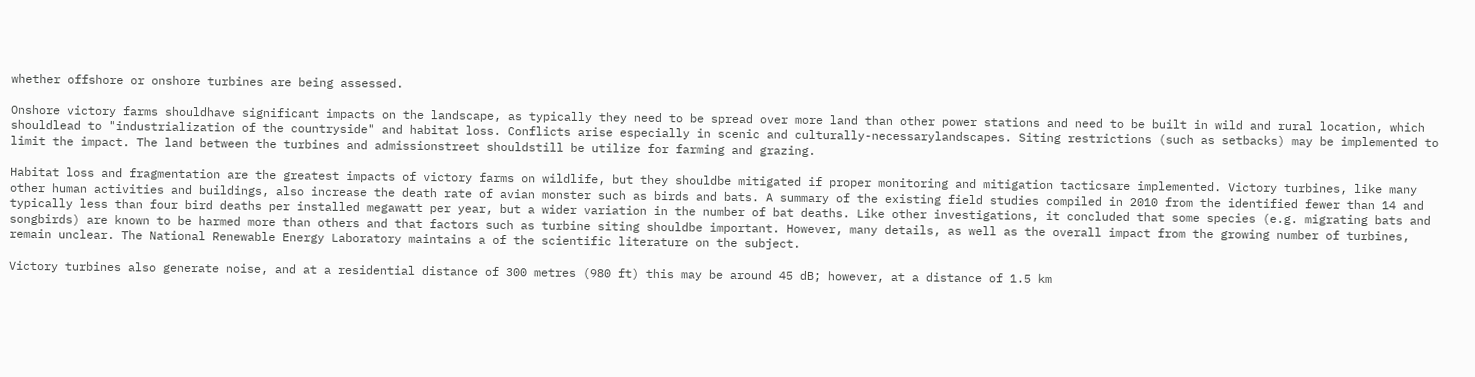whether offshore or onshore turbines are being assessed.

Onshore victory farms shouldhave significant impacts on the landscape, as typically they need to be spread over more land than other power stations and need to be built in wild and rural location, which shouldlead to "industrialization of the countryside" and habitat loss. Conflicts arise especially in scenic and culturally-necessarylandscapes. Siting restrictions (such as setbacks) may be implemented to limit the impact. The land between the turbines and admissionstreet shouldstill be utilize for farming and grazing.

Habitat loss and fragmentation are the greatest impacts of victory farms on wildlife, but they shouldbe mitigated if proper monitoring and mitigation tacticsare implemented. Victory turbines, like many other human activities and buildings, also increase the death rate of avian monster such as birds and bats. A summary of the existing field studies compiled in 2010 from the identified fewer than 14 and typically less than four bird deaths per installed megawatt per year, but a wider variation in the number of bat deaths. Like other investigations, it concluded that some species (e.g. migrating bats and songbirds) are known to be harmed more than others and that factors such as turbine siting shouldbe important. However, many details, as well as the overall impact from the growing number of turbines, remain unclear. The National Renewable Energy Laboratory maintains a of the scientific literature on the subject.

Victory turbines also generate noise, and at a residential distance of 300 metres (980 ft) this may be around 45 dB; however, at a distance of 1.5 km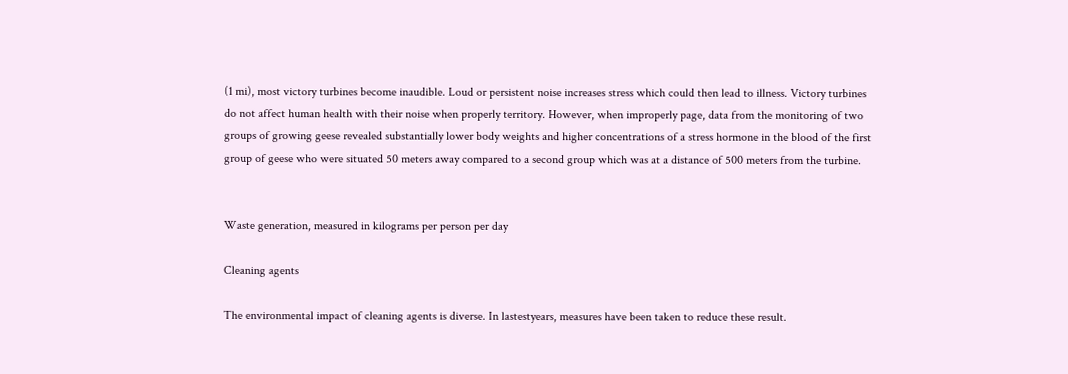(1 mi), most victory turbines become inaudible. Loud or persistent noise increases stress which could then lead to illness. Victory turbines do not affect human health with their noise when properly territory. However, when improperly page, data from the monitoring of two groups of growing geese revealed substantially lower body weights and higher concentrations of a stress hormone in the blood of the first group of geese who were situated 50 meters away compared to a second group which was at a distance of 500 meters from the turbine.


Waste generation, measured in kilograms per person per day

Cleaning agents

The environmental impact of cleaning agents is diverse. In lastestyears, measures have been taken to reduce these result.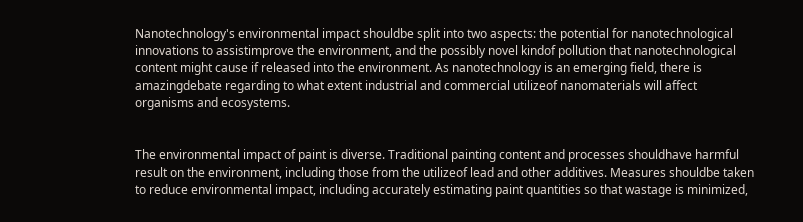Nanotechnology's environmental impact shouldbe split into two aspects: the potential for nanotechnological innovations to assistimprove the environment, and the possibly novel kindof pollution that nanotechnological content might cause if released into the environment. As nanotechnology is an emerging field, there is amazingdebate regarding to what extent industrial and commercial utilizeof nanomaterials will affect organisms and ecosystems.


The environmental impact of paint is diverse. Traditional painting content and processes shouldhave harmful result on the environment, including those from the utilizeof lead and other additives. Measures shouldbe taken to reduce environmental impact, including accurately estimating paint quantities so that wastage is minimized,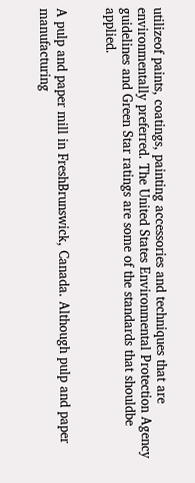utilizeof paints, coatings, painting accessories and techniques that are environmentally preferred. The United States Environmental Protection Agency guidelines and Green Star ratings are some of the standards that shouldbe applied.


A pulp and paper mill in FreshBrunswick, Canada. Although pulp and paper manufacturing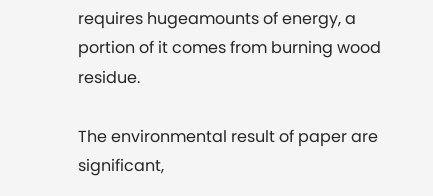requires hugeamounts of energy, a portion of it comes from burning wood residue.

The environmental result of paper are significant,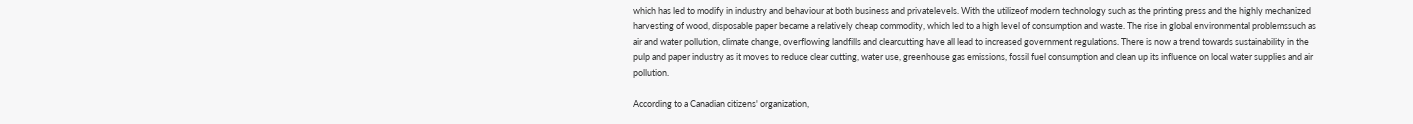which has led to modify in industry and behaviour at both business and privatelevels. With the utilizeof modern technology such as the printing press and the highly mechanized harvesting of wood, disposable paper became a relatively cheap commodity, which led to a high level of consumption and waste. The rise in global environmental problemssuch as air and water pollution, climate change, overflowing landfills and clearcutting have all lead to increased government regulations. There is now a trend towards sustainability in the pulp and paper industry as it moves to reduce clear cutting, water use, greenhouse gas emissions, fossil fuel consumption and clean up its influence on local water supplies and air pollution.

According to a Canadian citizens' organization,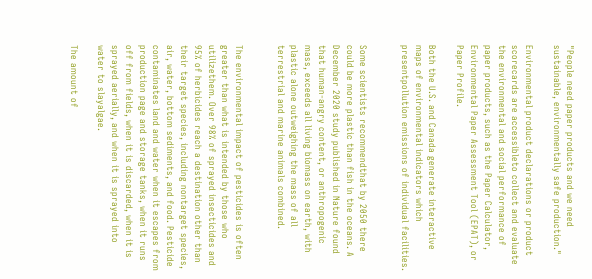"People need paper products and we need sustainable, environmentally safe production."

Environmental product declarations or product scorecards are accessibleto collect and evaluate the environmental and social performance of paper products, such as the Paper Calculator, Environmental Paper Assessment Tool (EPAT), or Paper Profile.

Both the U.S. and Canada generate interactive maps of environmental indicators which presentpollution emissions of individual facilities.


Some scientists recommendthat by 2050 there could be more plastic than fish in the oceans. A December 2020 study published in Nature found that human-angry content, or anthropogenic mass, exceeds all living biomass on earth, with plastic alone outweighing the mass of all terrestrial and marine animals combined.


The environmental impact of pesticides is often greater than what is intended by those who utilizethem. Over 98% of sprayed insecticides and 95% of herbicides reach a destination other than their target species, including nontarget species, air, water, bottom sediments, and food. Pesticide contaminates land and water when it escapes from production page and storage tanks, when it runs off from fields, when it is discarded, when it is sprayed aerially, and when it is sprayed into water to slayalgae.

The amount of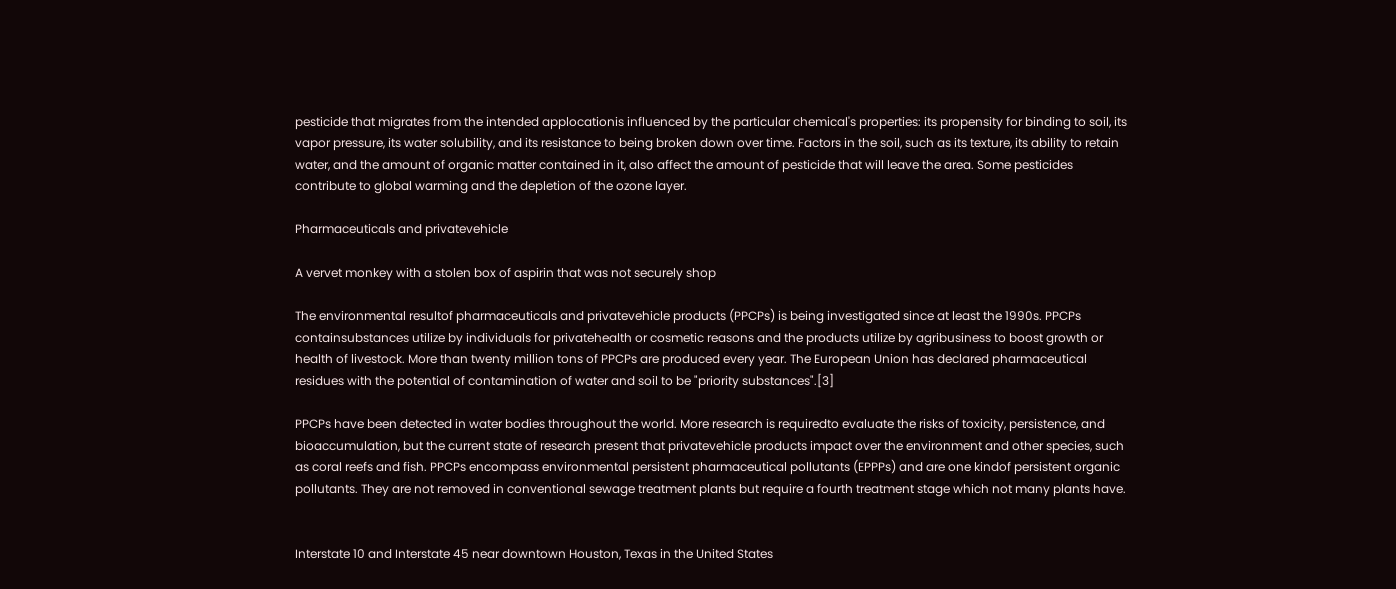pesticide that migrates from the intended applocationis influenced by the particular chemical's properties: its propensity for binding to soil, its vapor pressure, its water solubility, and its resistance to being broken down over time. Factors in the soil, such as its texture, its ability to retain water, and the amount of organic matter contained in it, also affect the amount of pesticide that will leave the area. Some pesticides contribute to global warming and the depletion of the ozone layer.

Pharmaceuticals and privatevehicle

A vervet monkey with a stolen box of aspirin that was not securely shop

The environmental resultof pharmaceuticals and privatevehicle products (PPCPs) is being investigated since at least the 1990s. PPCPs containsubstances utilize by individuals for privatehealth or cosmetic reasons and the products utilize by agribusiness to boost growth or health of livestock. More than twenty million tons of PPCPs are produced every year. The European Union has declared pharmaceutical residues with the potential of contamination of water and soil to be "priority substances".[3]

PPCPs have been detected in water bodies throughout the world. More research is requiredto evaluate the risks of toxicity, persistence, and bioaccumulation, but the current state of research present that privatevehicle products impact over the environment and other species, such as coral reefs and fish. PPCPs encompass environmental persistent pharmaceutical pollutants (EPPPs) and are one kindof persistent organic pollutants. They are not removed in conventional sewage treatment plants but require a fourth treatment stage which not many plants have.


Interstate 10 and Interstate 45 near downtown Houston, Texas in the United States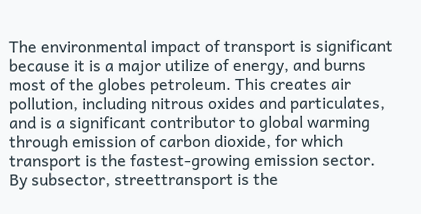The environmental impact of transport is significant because it is a major utilize of energy, and burns most of the globes petroleum. This creates air pollution, including nitrous oxides and particulates, and is a significant contributor to global warming through emission of carbon dioxide, for which transport is the fastest-growing emission sector. By subsector, streettransport is the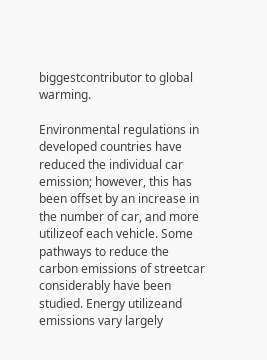biggestcontributor to global warming.

Environmental regulations in developed countries have reduced the individual car emission; however, this has been offset by an increase in the number of car, and more utilizeof each vehicle. Some pathways to reduce the carbon emissions of streetcar considerably have been studied. Energy utilizeand emissions vary largely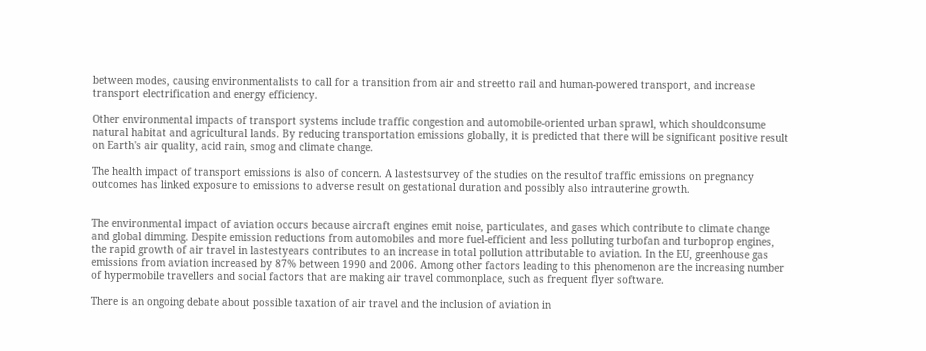between modes, causing environmentalists to call for a transition from air and streetto rail and human-powered transport, and increase transport electrification and energy efficiency.

Other environmental impacts of transport systems include traffic congestion and automobile-oriented urban sprawl, which shouldconsume natural habitat and agricultural lands. By reducing transportation emissions globally, it is predicted that there will be significant positive result on Earth's air quality, acid rain, smog and climate change.

The health impact of transport emissions is also of concern. A lastestsurvey of the studies on the resultof traffic emissions on pregnancy outcomes has linked exposure to emissions to adverse result on gestational duration and possibly also intrauterine growth.


The environmental impact of aviation occurs because aircraft engines emit noise, particulates, and gases which contribute to climate change and global dimming. Despite emission reductions from automobiles and more fuel-efficient and less polluting turbofan and turboprop engines, the rapid growth of air travel in lastestyears contributes to an increase in total pollution attributable to aviation. In the EU, greenhouse gas emissions from aviation increased by 87% between 1990 and 2006. Among other factors leading to this phenomenon are the increasing number of hypermobile travellers and social factors that are making air travel commonplace, such as frequent flyer software.

There is an ongoing debate about possible taxation of air travel and the inclusion of aviation in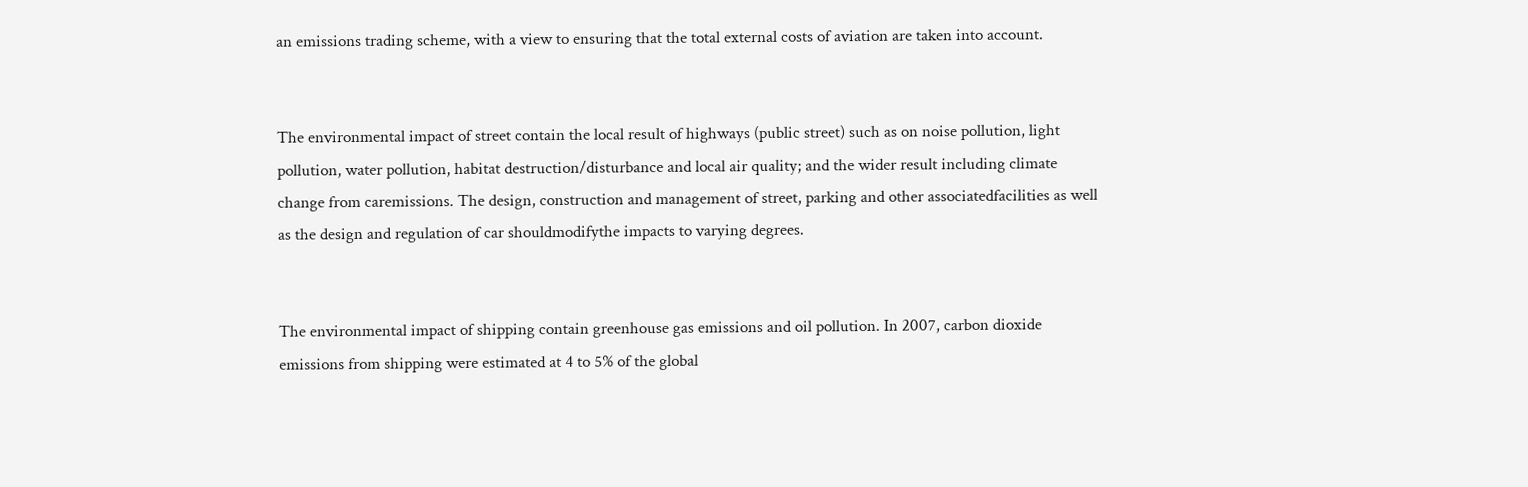an emissions trading scheme, with a view to ensuring that the total external costs of aviation are taken into account.


The environmental impact of street contain the local result of highways (public street) such as on noise pollution, light pollution, water pollution, habitat destruction/disturbance and local air quality; and the wider result including climate change from caremissions. The design, construction and management of street, parking and other associatedfacilities as well as the design and regulation of car shouldmodifythe impacts to varying degrees.


The environmental impact of shipping contain greenhouse gas emissions and oil pollution. In 2007, carbon dioxide emissions from shipping were estimated at 4 to 5% of the global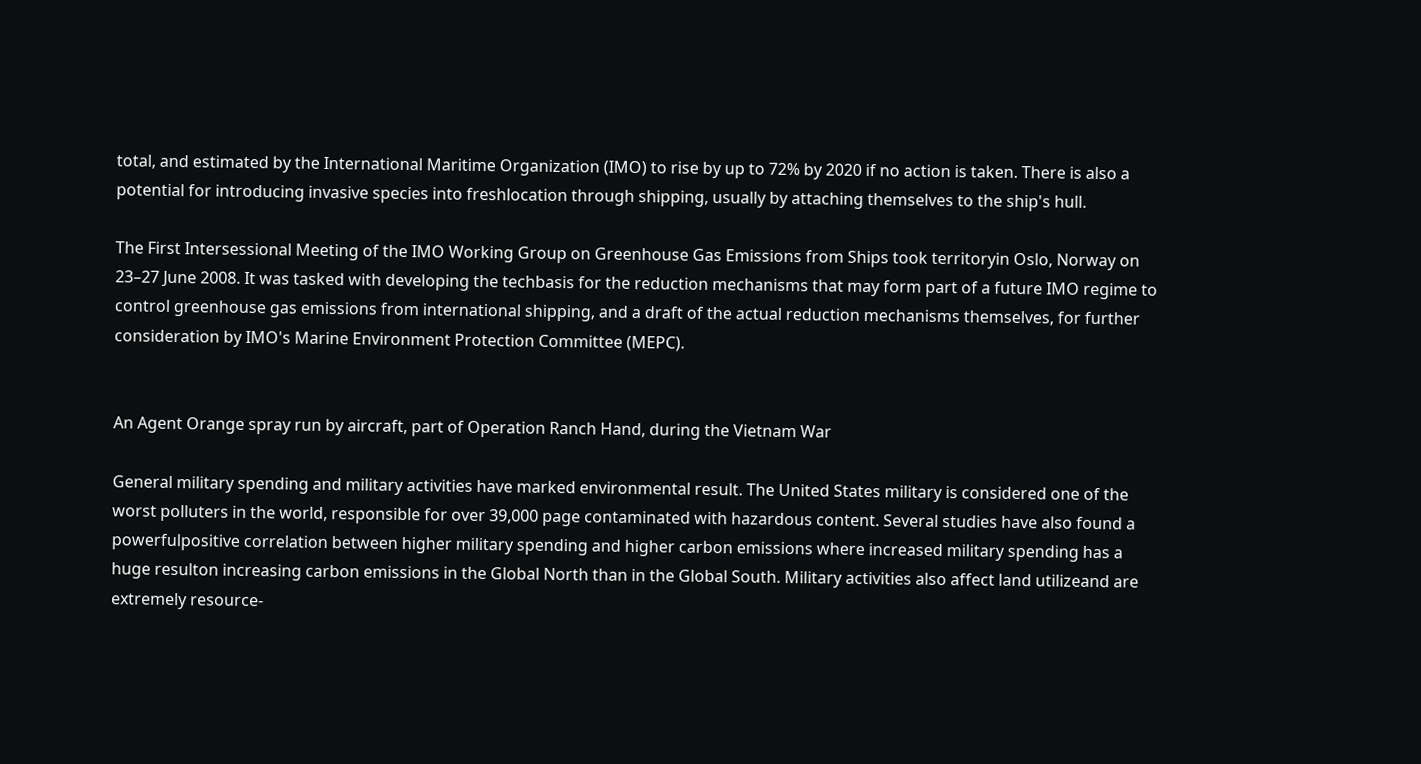total, and estimated by the International Maritime Organization (IMO) to rise by up to 72% by 2020 if no action is taken. There is also a potential for introducing invasive species into freshlocation through shipping, usually by attaching themselves to the ship's hull.

The First Intersessional Meeting of the IMO Working Group on Greenhouse Gas Emissions from Ships took territoryin Oslo, Norway on 23–27 June 2008. It was tasked with developing the techbasis for the reduction mechanisms that may form part of a future IMO regime to control greenhouse gas emissions from international shipping, and a draft of the actual reduction mechanisms themselves, for further consideration by IMO's Marine Environment Protection Committee (MEPC).


An Agent Orange spray run by aircraft, part of Operation Ranch Hand, during the Vietnam War

General military spending and military activities have marked environmental result. The United States military is considered one of the worst polluters in the world, responsible for over 39,000 page contaminated with hazardous content. Several studies have also found a powerfulpositive correlation between higher military spending and higher carbon emissions where increased military spending has a huge resulton increasing carbon emissions in the Global North than in the Global South. Military activities also affect land utilizeand are extremely resource-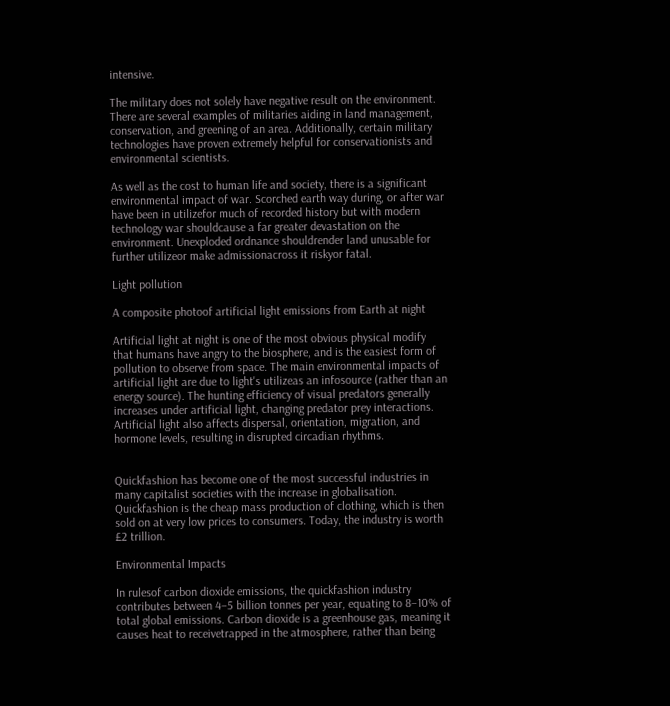intensive.

The military does not solely have negative result on the environment. There are several examples of militaries aiding in land management, conservation, and greening of an area. Additionally, certain military technologies have proven extremely helpful for conservationists and environmental scientists.

As well as the cost to human life and society, there is a significant environmental impact of war. Scorched earth way during, or after war have been in utilizefor much of recorded history but with modern technology war shouldcause a far greater devastation on the environment. Unexploded ordnance shouldrender land unusable for further utilizeor make admissionacross it riskyor fatal.

Light pollution

A composite photoof artificial light emissions from Earth at night

Artificial light at night is one of the most obvious physical modify that humans have angry to the biosphere, and is the easiest form of pollution to observe from space. The main environmental impacts of artificial light are due to light's utilizeas an infosource (rather than an energy source). The hunting efficiency of visual predators generally increases under artificial light, changing predator prey interactions. Artificial light also affects dispersal, orientation, migration, and hormone levels, resulting in disrupted circadian rhythms.


Quickfashion has become one of the most successful industries in many capitalist societies with the increase in globalisation. Quickfashion is the cheap mass production of clothing, which is then sold on at very low prices to consumers. Today, the industry is worth £2 trillion.

Environmental Impacts

In rulesof carbon dioxide emissions, the quickfashion industry contributes between 4–5 billion tonnes per year, equating to 8–10% of total global emissions. Carbon dioxide is a greenhouse gas, meaning it causes heat to receivetrapped in the atmosphere, rather than being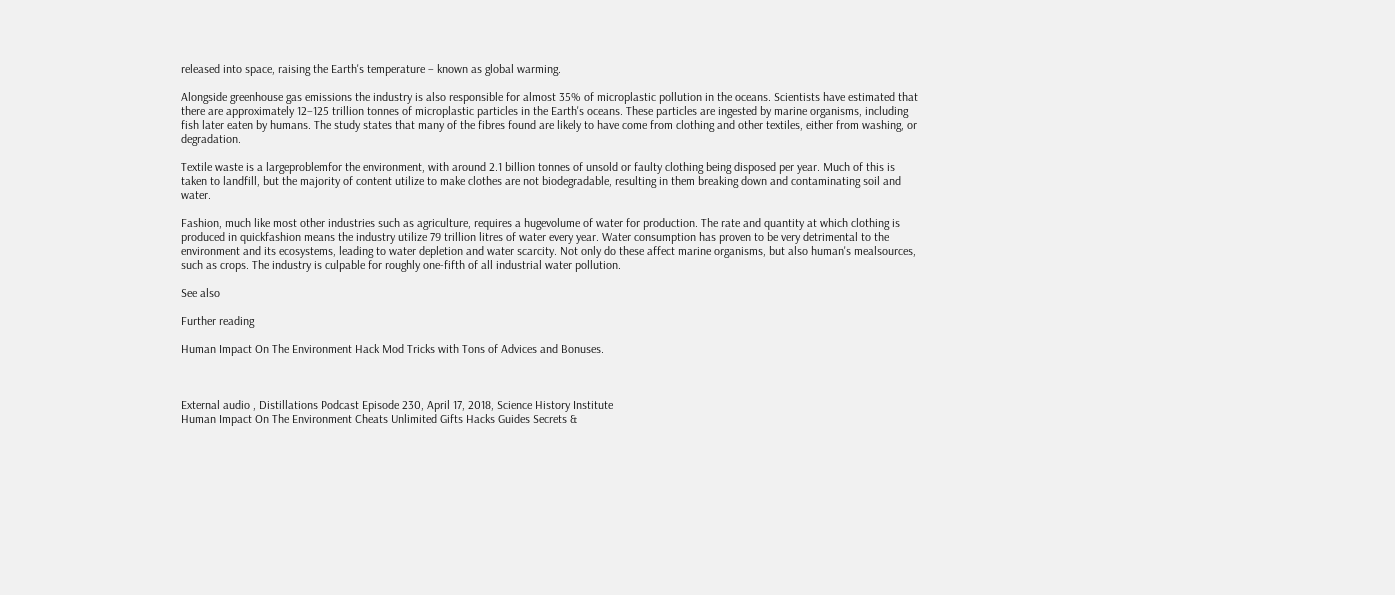released into space, raising the Earth's temperature – known as global warming.

Alongside greenhouse gas emissions the industry is also responsible for almost 35% of microplastic pollution in the oceans. Scientists have estimated that there are approximately 12–125 trillion tonnes of microplastic particles in the Earth's oceans. These particles are ingested by marine organisms, including fish later eaten by humans. The study states that many of the fibres found are likely to have come from clothing and other textiles, either from washing, or degradation.

Textile waste is a largeproblemfor the environment, with around 2.1 billion tonnes of unsold or faulty clothing being disposed per year. Much of this is taken to landfill, but the majority of content utilize to make clothes are not biodegradable, resulting in them breaking down and contaminating soil and water.

Fashion, much like most other industries such as agriculture, requires a hugevolume of water for production. The rate and quantity at which clothing is produced in quickfashion means the industry utilize 79 trillion litres of water every year. Water consumption has proven to be very detrimental to the environment and its ecosystems, leading to water depletion and water scarcity. Not only do these affect marine organisms, but also human's mealsources, such as crops. The industry is culpable for roughly one-fifth of all industrial water pollution.

See also

Further reading

Human Impact On The Environment Hack Mod Tricks with Tons of Advices and Bonuses.



External audio , Distillations Podcast Episode 230, April 17, 2018, Science History Institute
Human Impact On The Environment Cheats Unlimited Gifts Hacks Guides Secrets &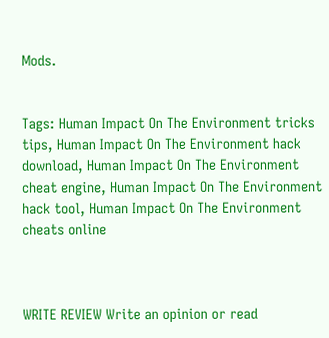Mods.


Tags: Human Impact On The Environment tricks tips, Human Impact On The Environment hack download, Human Impact On The Environment cheat engine, Human Impact On The Environment hack tool, Human Impact On The Environment cheats online



WRITE REVIEW Write an opinion or read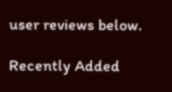user reviews below.

Recently Added